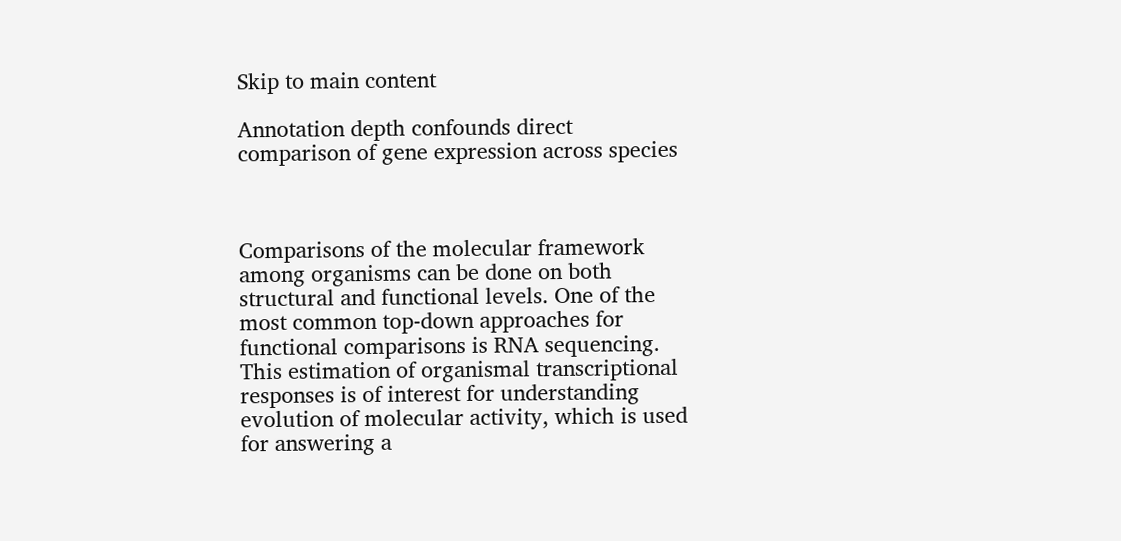Skip to main content

Annotation depth confounds direct comparison of gene expression across species



Comparisons of the molecular framework among organisms can be done on both structural and functional levels. One of the most common top-down approaches for functional comparisons is RNA sequencing. This estimation of organismal transcriptional responses is of interest for understanding evolution of molecular activity, which is used for answering a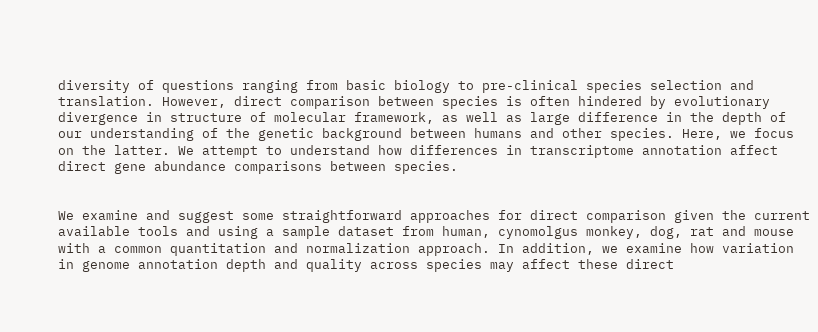diversity of questions ranging from basic biology to pre-clinical species selection and translation. However, direct comparison between species is often hindered by evolutionary divergence in structure of molecular framework, as well as large difference in the depth of our understanding of the genetic background between humans and other species. Here, we focus on the latter. We attempt to understand how differences in transcriptome annotation affect direct gene abundance comparisons between species.


We examine and suggest some straightforward approaches for direct comparison given the current available tools and using a sample dataset from human, cynomolgus monkey, dog, rat and mouse with a common quantitation and normalization approach. In addition, we examine how variation in genome annotation depth and quality across species may affect these direct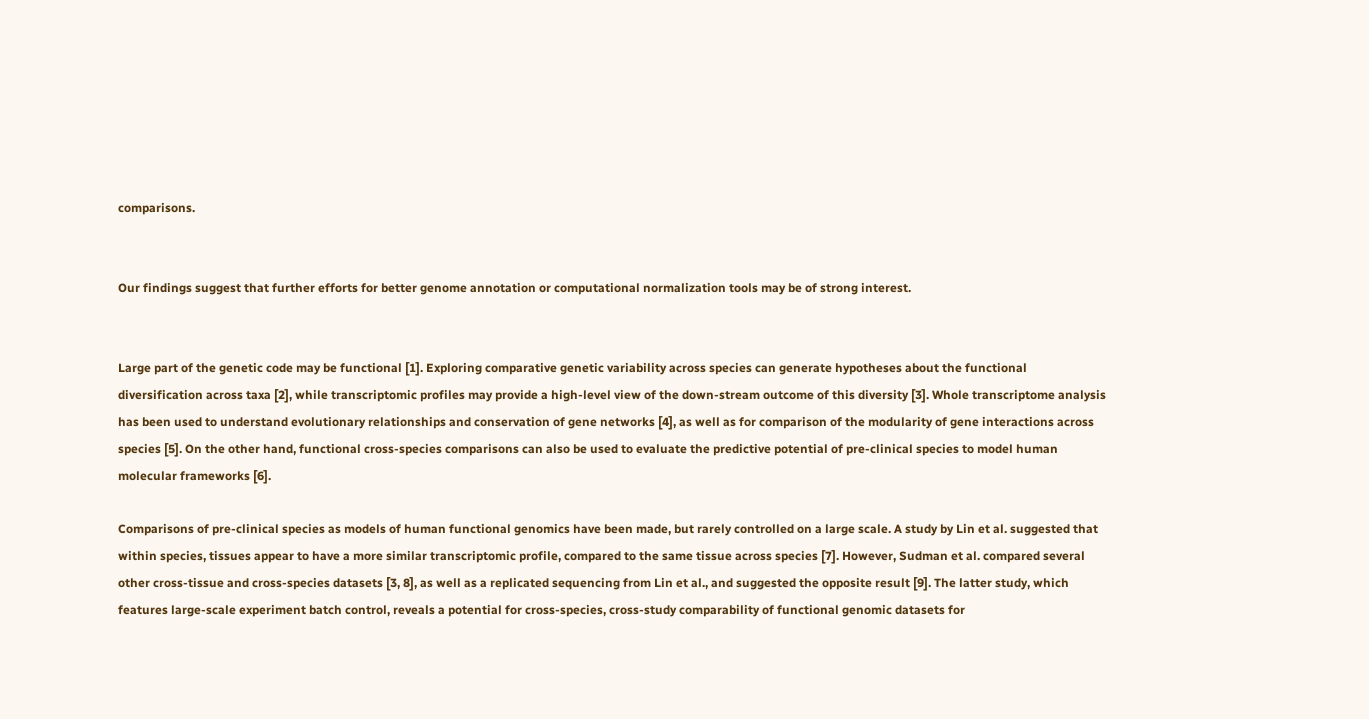comparisons.


Our findings suggest that further efforts for better genome annotation or computational normalization tools may be of strong interest.


Large part of the genetic code may be functional [1]. Exploring comparative genetic variability across species can generate hypotheses about the functional diversification across taxa [2], while transcriptomic profiles may provide a high-level view of the down-stream outcome of this diversity [3]. Whole transcriptome analysis has been used to understand evolutionary relationships and conservation of gene networks [4], as well as for comparison of the modularity of gene interactions across species [5]. On the other hand, functional cross-species comparisons can also be used to evaluate the predictive potential of pre-clinical species to model human molecular frameworks [6].

Comparisons of pre-clinical species as models of human functional genomics have been made, but rarely controlled on a large scale. A study by Lin et al. suggested that within species, tissues appear to have a more similar transcriptomic profile, compared to the same tissue across species [7]. However, Sudman et al. compared several other cross-tissue and cross-species datasets [3, 8], as well as a replicated sequencing from Lin et al., and suggested the opposite result [9]. The latter study, which features large-scale experiment batch control, reveals a potential for cross-species, cross-study comparability of functional genomic datasets for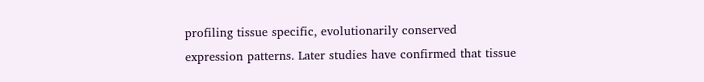profiling tissue specific, evolutionarily conserved expression patterns. Later studies have confirmed that tissue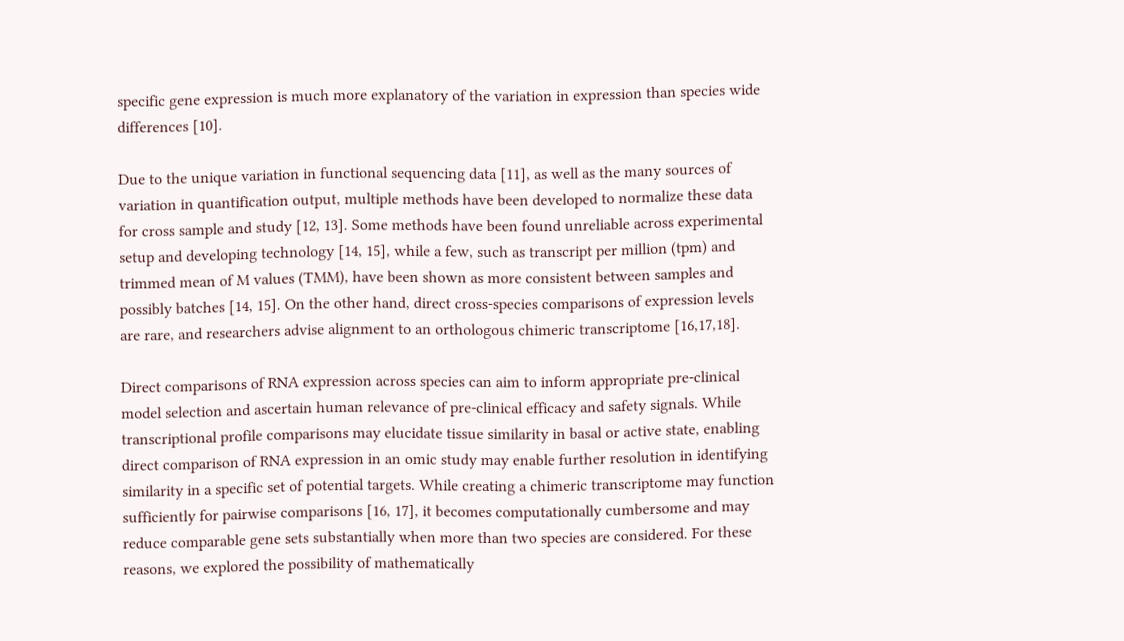specific gene expression is much more explanatory of the variation in expression than species wide differences [10].

Due to the unique variation in functional sequencing data [11], as well as the many sources of variation in quantification output, multiple methods have been developed to normalize these data for cross sample and study [12, 13]. Some methods have been found unreliable across experimental setup and developing technology [14, 15], while a few, such as transcript per million (tpm) and trimmed mean of M values (TMM), have been shown as more consistent between samples and possibly batches [14, 15]. On the other hand, direct cross-species comparisons of expression levels are rare, and researchers advise alignment to an orthologous chimeric transcriptome [16,17,18].

Direct comparisons of RNA expression across species can aim to inform appropriate pre-clinical model selection and ascertain human relevance of pre-clinical efficacy and safety signals. While transcriptional profile comparisons may elucidate tissue similarity in basal or active state, enabling direct comparison of RNA expression in an omic study may enable further resolution in identifying similarity in a specific set of potential targets. While creating a chimeric transcriptome may function sufficiently for pairwise comparisons [16, 17], it becomes computationally cumbersome and may reduce comparable gene sets substantially when more than two species are considered. For these reasons, we explored the possibility of mathematically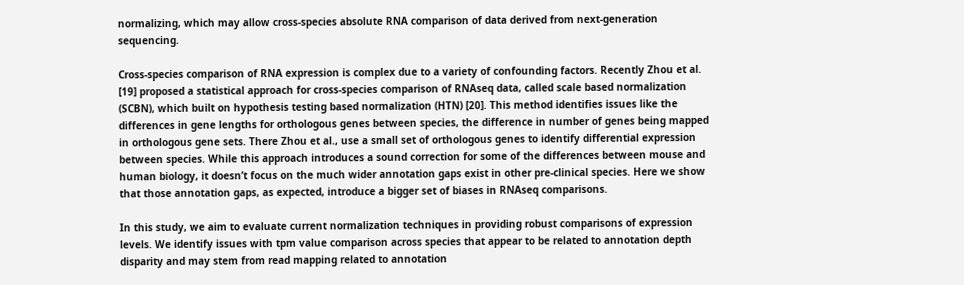normalizing, which may allow cross-species absolute RNA comparison of data derived from next-generation sequencing.

Cross-species comparison of RNA expression is complex due to a variety of confounding factors. Recently Zhou et al. [19] proposed a statistical approach for cross-species comparison of RNAseq data, called scale based normalization (SCBN), which built on hypothesis testing based normalization (HTN) [20]. This method identifies issues like the differences in gene lengths for orthologous genes between species, the difference in number of genes being mapped in orthologous gene sets. There Zhou et al., use a small set of orthologous genes to identify differential expression between species. While this approach introduces a sound correction for some of the differences between mouse and human biology, it doesn’t focus on the much wider annotation gaps exist in other pre-clinical species. Here we show that those annotation gaps, as expected, introduce a bigger set of biases in RNAseq comparisons.

In this study, we aim to evaluate current normalization techniques in providing robust comparisons of expression levels. We identify issues with tpm value comparison across species that appear to be related to annotation depth disparity and may stem from read mapping related to annotation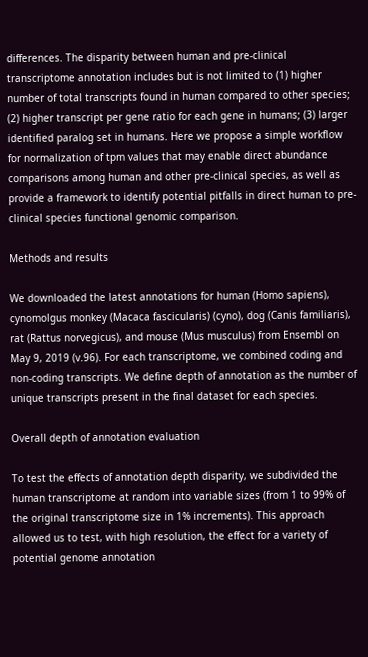differences. The disparity between human and pre-clinical transcriptome annotation includes but is not limited to (1) higher number of total transcripts found in human compared to other species; (2) higher transcript per gene ratio for each gene in humans; (3) larger identified paralog set in humans. Here we propose a simple workflow for normalization of tpm values that may enable direct abundance comparisons among human and other pre-clinical species, as well as provide a framework to identify potential pitfalls in direct human to pre-clinical species functional genomic comparison.

Methods and results

We downloaded the latest annotations for human (Homo sapiens), cynomolgus monkey (Macaca fascicularis) (cyno), dog (Canis familiaris), rat (Rattus norvegicus), and mouse (Mus musculus) from Ensembl on May 9, 2019 (v.96). For each transcriptome, we combined coding and non-coding transcripts. We define depth of annotation as the number of unique transcripts present in the final dataset for each species.

Overall depth of annotation evaluation

To test the effects of annotation depth disparity, we subdivided the human transcriptome at random into variable sizes (from 1 to 99% of the original transcriptome size in 1% increments). This approach allowed us to test, with high resolution, the effect for a variety of potential genome annotation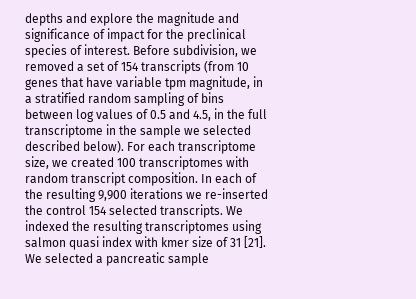depths and explore the magnitude and significance of impact for the preclinical species of interest. Before subdivision, we removed a set of 154 transcripts (from 10 genes that have variable tpm magnitude, in a stratified random sampling of bins between log values of 0.5 and 4.5, in the full transcriptome in the sample we selected described below). For each transcriptome size, we created 100 transcriptomes with random transcript composition. In each of the resulting 9,900 iterations we re-inserted the control 154 selected transcripts. We indexed the resulting transcriptomes using salmon quasi index with kmer size of 31 [21]. We selected a pancreatic sample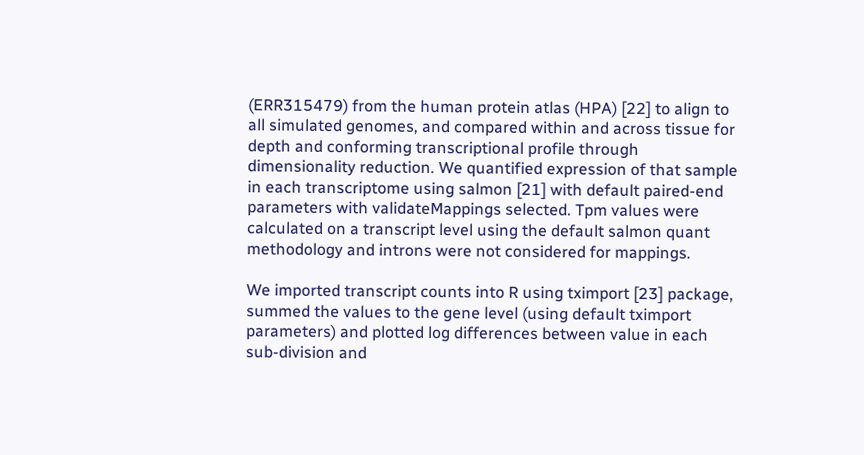(ERR315479) from the human protein atlas (HPA) [22] to align to all simulated genomes, and compared within and across tissue for depth and conforming transcriptional profile through dimensionality reduction. We quantified expression of that sample in each transcriptome using salmon [21] with default paired-end parameters with validateMappings selected. Tpm values were calculated on a transcript level using the default salmon quant methodology and introns were not considered for mappings.

We imported transcript counts into R using tximport [23] package, summed the values to the gene level (using default tximport parameters) and plotted log differences between value in each sub-division and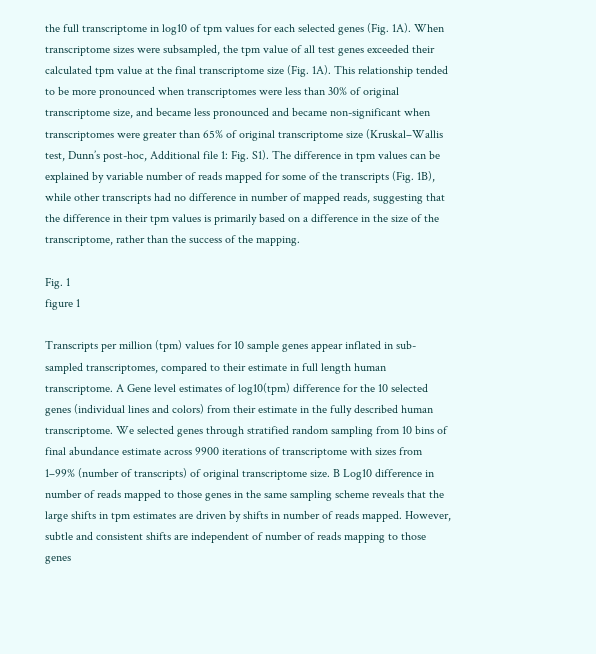the full transcriptome in log10 of tpm values for each selected genes (Fig. 1A). When transcriptome sizes were subsampled, the tpm value of all test genes exceeded their calculated tpm value at the final transcriptome size (Fig. 1A). This relationship tended to be more pronounced when transcriptomes were less than 30% of original transcriptome size, and became less pronounced and became non-significant when transcriptomes were greater than 65% of original transcriptome size (Kruskal–Wallis test, Dunn’s post-hoc, Additional file 1: Fig. S1). The difference in tpm values can be explained by variable number of reads mapped for some of the transcripts (Fig. 1B), while other transcripts had no difference in number of mapped reads, suggesting that the difference in their tpm values is primarily based on a difference in the size of the transcriptome, rather than the success of the mapping.

Fig. 1
figure 1

Transcripts per million (tpm) values for 10 sample genes appear inflated in sub-sampled transcriptomes, compared to their estimate in full length human transcriptome. A Gene level estimates of log10(tpm) difference for the 10 selected genes (individual lines and colors) from their estimate in the fully described human transcriptome. We selected genes through stratified random sampling from 10 bins of final abundance estimate across 9900 iterations of transcriptome with sizes from 1–99% (number of transcripts) of original transcriptome size. B Log10 difference in number of reads mapped to those genes in the same sampling scheme reveals that the large shifts in tpm estimates are driven by shifts in number of reads mapped. However, subtle and consistent shifts are independent of number of reads mapping to those genes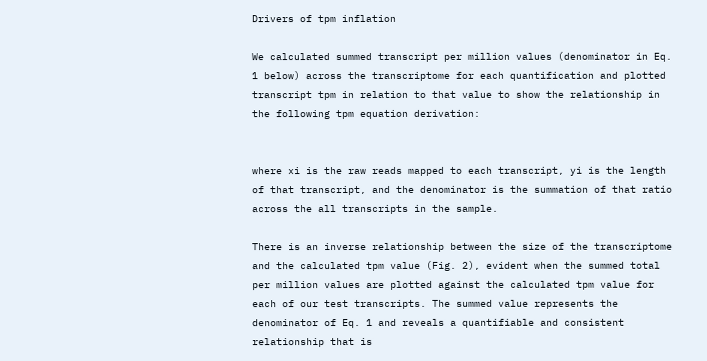Drivers of tpm inflation

We calculated summed transcript per million values (denominator in Eq. 1 below) across the transcriptome for each quantification and plotted transcript tpm in relation to that value to show the relationship in the following tpm equation derivation:


where xi is the raw reads mapped to each transcript, yi is the length of that transcript, and the denominator is the summation of that ratio across the all transcripts in the sample.

There is an inverse relationship between the size of the transcriptome and the calculated tpm value (Fig. 2), evident when the summed total per million values are plotted against the calculated tpm value for each of our test transcripts. The summed value represents the denominator of Eq. 1 and reveals a quantifiable and consistent relationship that is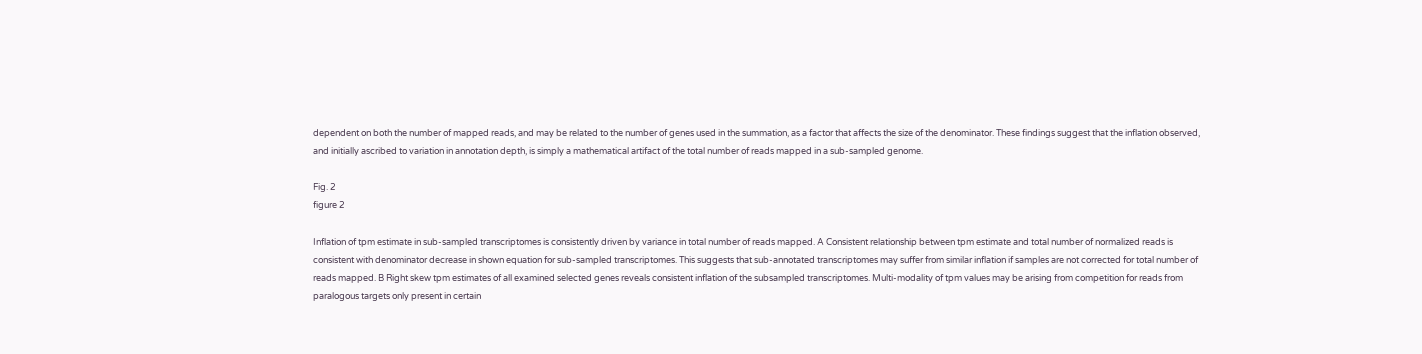dependent on both the number of mapped reads, and may be related to the number of genes used in the summation, as a factor that affects the size of the denominator. These findings suggest that the inflation observed, and initially ascribed to variation in annotation depth, is simply a mathematical artifact of the total number of reads mapped in a sub-sampled genome.

Fig. 2
figure 2

Inflation of tpm estimate in sub-sampled transcriptomes is consistently driven by variance in total number of reads mapped. A Consistent relationship between tpm estimate and total number of normalized reads is consistent with denominator decrease in shown equation for sub-sampled transcriptomes. This suggests that sub-annotated transcriptomes may suffer from similar inflation if samples are not corrected for total number of reads mapped. B Right skew tpm estimates of all examined selected genes reveals consistent inflation of the subsampled transcriptomes. Multi-modality of tpm values may be arising from competition for reads from paralogous targets only present in certain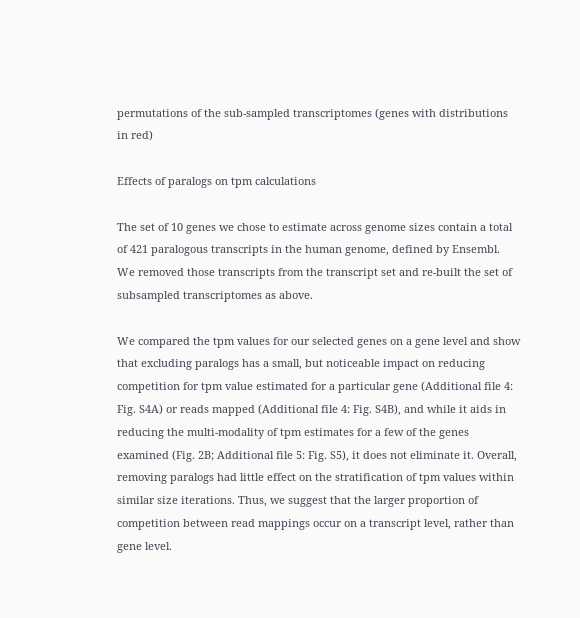permutations of the sub-sampled transcriptomes (genes with distributions in red)

Effects of paralogs on tpm calculations

The set of 10 genes we chose to estimate across genome sizes contain a total of 421 paralogous transcripts in the human genome, defined by Ensembl. We removed those transcripts from the transcript set and re-built the set of subsampled transcriptomes as above.

We compared the tpm values for our selected genes on a gene level and show that excluding paralogs has a small, but noticeable impact on reducing competition for tpm value estimated for a particular gene (Additional file 4: Fig. S4A) or reads mapped (Additional file 4: Fig. S4B), and while it aids in reducing the multi-modality of tpm estimates for a few of the genes examined (Fig. 2B; Additional file 5: Fig. S5), it does not eliminate it. Overall, removing paralogs had little effect on the stratification of tpm values within similar size iterations. Thus, we suggest that the larger proportion of competition between read mappings occur on a transcript level, rather than gene level.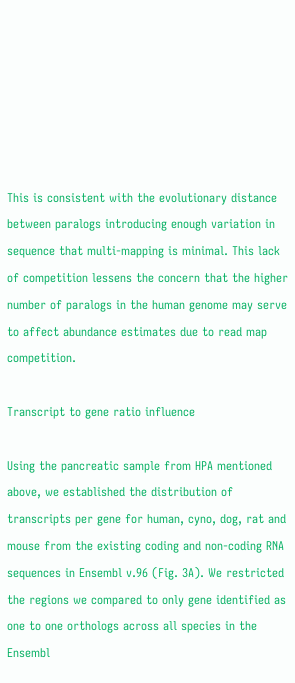This is consistent with the evolutionary distance between paralogs introducing enough variation in sequence that multi-mapping is minimal. This lack of competition lessens the concern that the higher number of paralogs in the human genome may serve to affect abundance estimates due to read map competition.

Transcript to gene ratio influence

Using the pancreatic sample from HPA mentioned above, we established the distribution of transcripts per gene for human, cyno, dog, rat and mouse from the existing coding and non-coding RNA sequences in Ensembl v.96 (Fig. 3A). We restricted the regions we compared to only gene identified as one to one orthologs across all species in the Ensembl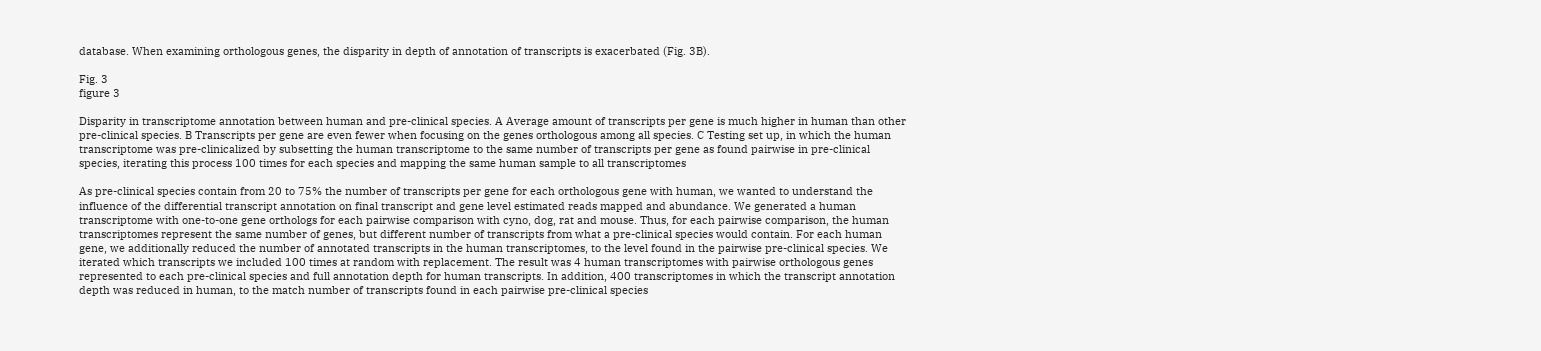database. When examining orthologous genes, the disparity in depth of annotation of transcripts is exacerbated (Fig. 3B).

Fig. 3
figure 3

Disparity in transcriptome annotation between human and pre-clinical species. A Average amount of transcripts per gene is much higher in human than other pre-clinical species. B Transcripts per gene are even fewer when focusing on the genes orthologous among all species. C Testing set up, in which the human transcriptome was pre-clinicalized by subsetting the human transcriptome to the same number of transcripts per gene as found pairwise in pre-clinical species, iterating this process 100 times for each species and mapping the same human sample to all transcriptomes

As pre-clinical species contain from 20 to 75% the number of transcripts per gene for each orthologous gene with human, we wanted to understand the influence of the differential transcript annotation on final transcript and gene level estimated reads mapped and abundance. We generated a human transcriptome with one-to-one gene orthologs for each pairwise comparison with cyno, dog, rat and mouse. Thus, for each pairwise comparison, the human transcriptomes represent the same number of genes, but different number of transcripts from what a pre-clinical species would contain. For each human gene, we additionally reduced the number of annotated transcripts in the human transcriptomes, to the level found in the pairwise pre-clinical species. We iterated which transcripts we included 100 times at random with replacement. The result was 4 human transcriptomes with pairwise orthologous genes represented to each pre-clinical species and full annotation depth for human transcripts. In addition, 400 transcriptomes in which the transcript annotation depth was reduced in human, to the match number of transcripts found in each pairwise pre-clinical species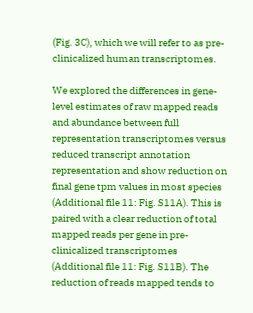(Fig. 3C), which we will refer to as pre-clinicalized human transcriptomes.

We explored the differences in gene-level estimates of raw mapped reads and abundance between full representation transcriptomes versus reduced transcript annotation representation and show reduction on final gene tpm values in most species (Additional file 11: Fig. S11A). This is paired with a clear reduction of total mapped reads per gene in pre-clinicalized transcriptomes (Additional file 11: Fig. S11B). The reduction of reads mapped tends to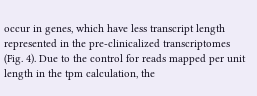occur in genes, which have less transcript length represented in the pre-clinicalized transcriptomes (Fig. 4). Due to the control for reads mapped per unit length in the tpm calculation, the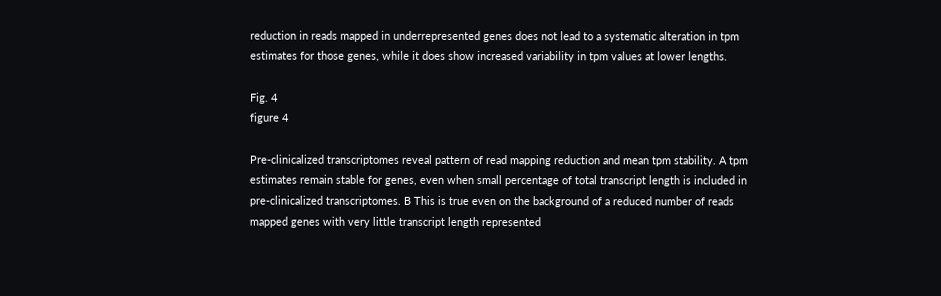reduction in reads mapped in underrepresented genes does not lead to a systematic alteration in tpm estimates for those genes, while it does show increased variability in tpm values at lower lengths.

Fig. 4
figure 4

Pre-clinicalized transcriptomes reveal pattern of read mapping reduction and mean tpm stability. A tpm estimates remain stable for genes, even when small percentage of total transcript length is included in pre-clinicalized transcriptomes. B This is true even on the background of a reduced number of reads mapped genes with very little transcript length represented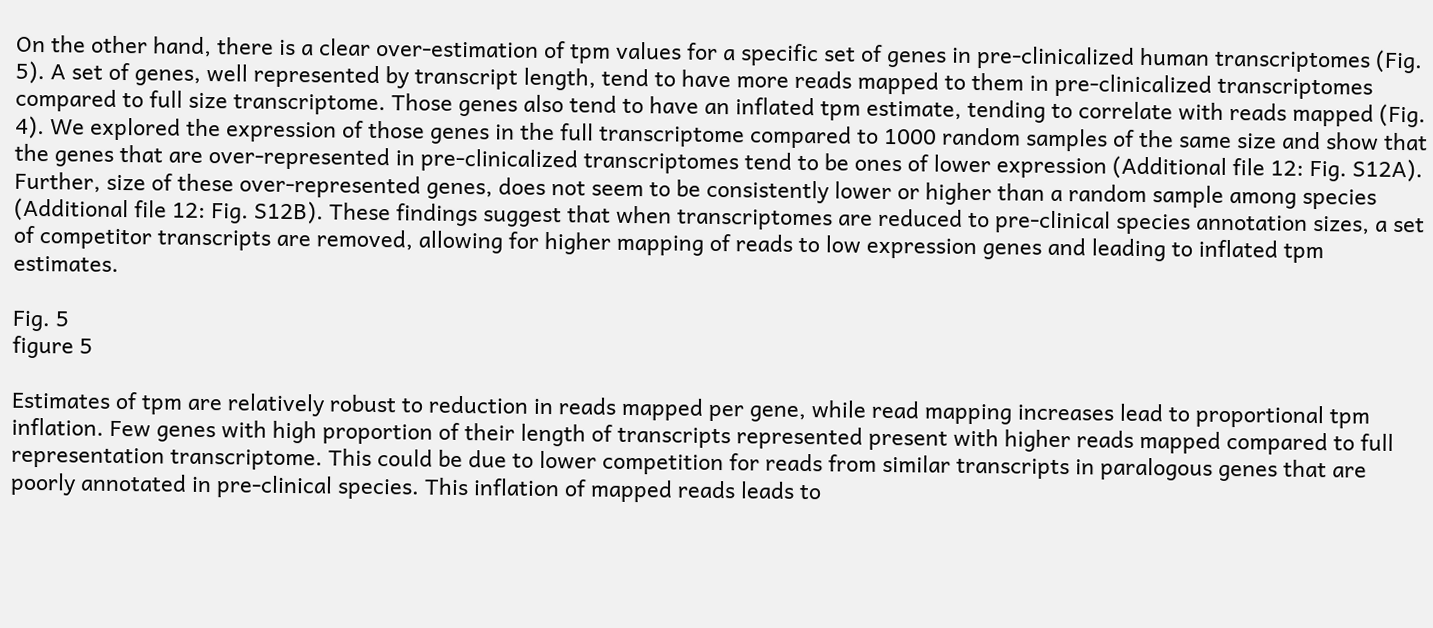On the other hand, there is a clear over-estimation of tpm values for a specific set of genes in pre-clinicalized human transcriptomes (Fig. 5). A set of genes, well represented by transcript length, tend to have more reads mapped to them in pre-clinicalized transcriptomes compared to full size transcriptome. Those genes also tend to have an inflated tpm estimate, tending to correlate with reads mapped (Fig. 4). We explored the expression of those genes in the full transcriptome compared to 1000 random samples of the same size and show that the genes that are over-represented in pre-clinicalized transcriptomes tend to be ones of lower expression (Additional file 12: Fig. S12A). Further, size of these over-represented genes, does not seem to be consistently lower or higher than a random sample among species (Additional file 12: Fig. S12B). These findings suggest that when transcriptomes are reduced to pre-clinical species annotation sizes, a set of competitor transcripts are removed, allowing for higher mapping of reads to low expression genes and leading to inflated tpm estimates.

Fig. 5
figure 5

Estimates of tpm are relatively robust to reduction in reads mapped per gene, while read mapping increases lead to proportional tpm inflation. Few genes with high proportion of their length of transcripts represented present with higher reads mapped compared to full representation transcriptome. This could be due to lower competition for reads from similar transcripts in paralogous genes that are poorly annotated in pre-clinical species. This inflation of mapped reads leads to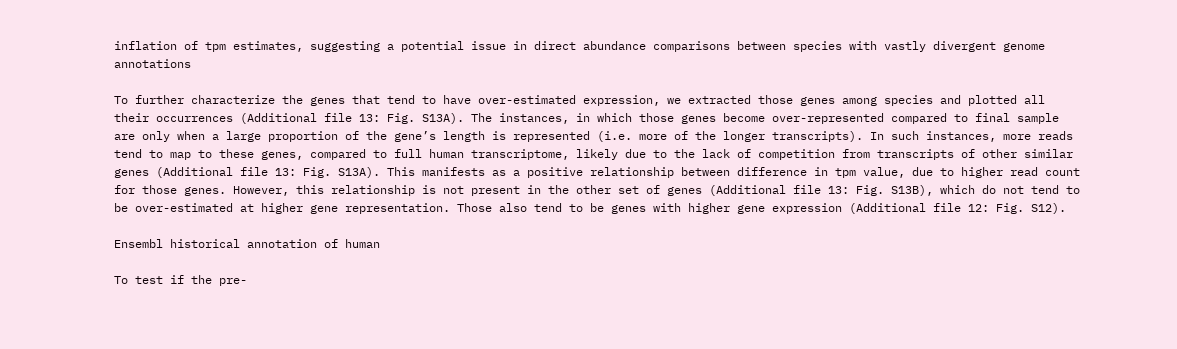inflation of tpm estimates, suggesting a potential issue in direct abundance comparisons between species with vastly divergent genome annotations

To further characterize the genes that tend to have over-estimated expression, we extracted those genes among species and plotted all their occurrences (Additional file 13: Fig. S13A). The instances, in which those genes become over-represented compared to final sample are only when a large proportion of the gene’s length is represented (i.e. more of the longer transcripts). In such instances, more reads tend to map to these genes, compared to full human transcriptome, likely due to the lack of competition from transcripts of other similar genes (Additional file 13: Fig. S13A). This manifests as a positive relationship between difference in tpm value, due to higher read count for those genes. However, this relationship is not present in the other set of genes (Additional file 13: Fig. S13B), which do not tend to be over-estimated at higher gene representation. Those also tend to be genes with higher gene expression (Additional file 12: Fig. S12).

Ensembl historical annotation of human

To test if the pre-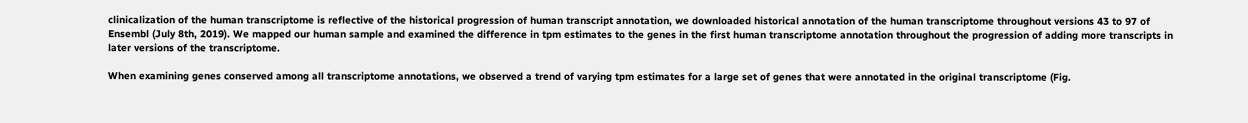clinicalization of the human transcriptome is reflective of the historical progression of human transcript annotation, we downloaded historical annotation of the human transcriptome throughout versions 43 to 97 of Ensembl (July 8th, 2019). We mapped our human sample and examined the difference in tpm estimates to the genes in the first human transcriptome annotation throughout the progression of adding more transcripts in later versions of the transcriptome.

When examining genes conserved among all transcriptome annotations, we observed a trend of varying tpm estimates for a large set of genes that were annotated in the original transcriptome (Fig.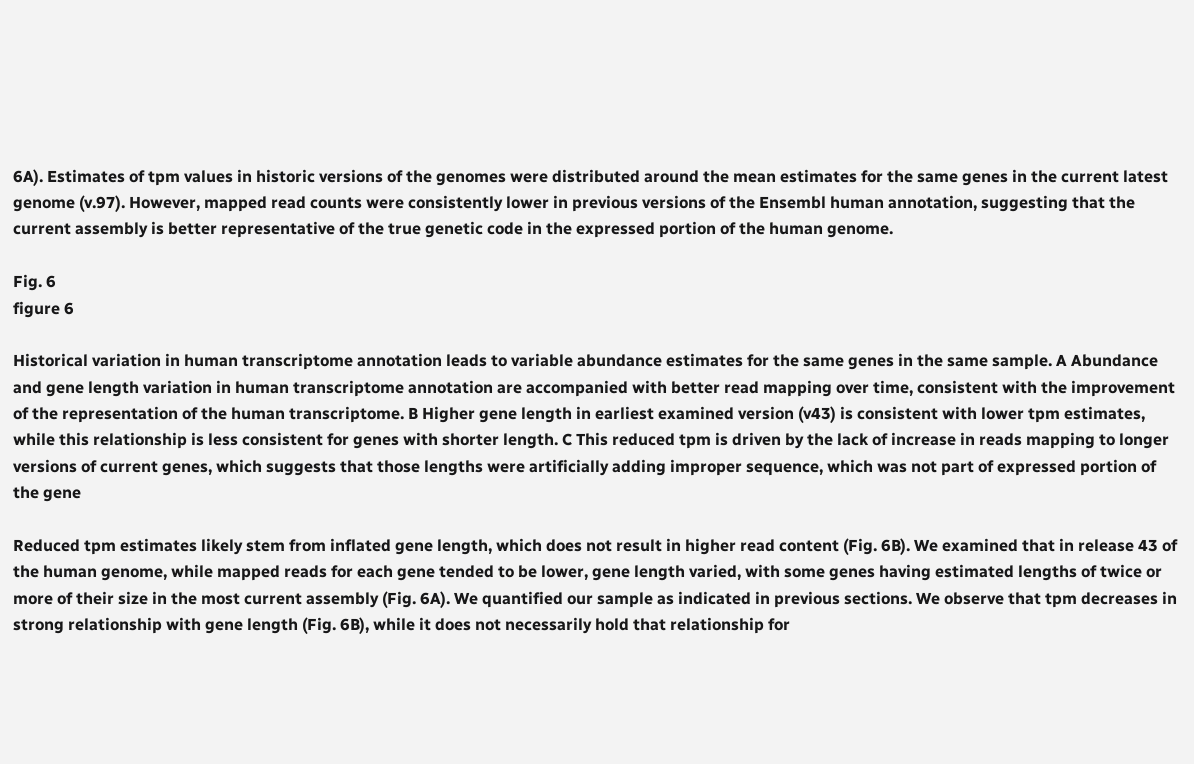6A). Estimates of tpm values in historic versions of the genomes were distributed around the mean estimates for the same genes in the current latest genome (v.97). However, mapped read counts were consistently lower in previous versions of the Ensembl human annotation, suggesting that the current assembly is better representative of the true genetic code in the expressed portion of the human genome.

Fig. 6
figure 6

Historical variation in human transcriptome annotation leads to variable abundance estimates for the same genes in the same sample. A Abundance and gene length variation in human transcriptome annotation are accompanied with better read mapping over time, consistent with the improvement of the representation of the human transcriptome. B Higher gene length in earliest examined version (v43) is consistent with lower tpm estimates, while this relationship is less consistent for genes with shorter length. C This reduced tpm is driven by the lack of increase in reads mapping to longer versions of current genes, which suggests that those lengths were artificially adding improper sequence, which was not part of expressed portion of the gene

Reduced tpm estimates likely stem from inflated gene length, which does not result in higher read content (Fig. 6B). We examined that in release 43 of the human genome, while mapped reads for each gene tended to be lower, gene length varied, with some genes having estimated lengths of twice or more of their size in the most current assembly (Fig. 6A). We quantified our sample as indicated in previous sections. We observe that tpm decreases in strong relationship with gene length (Fig. 6B), while it does not necessarily hold that relationship for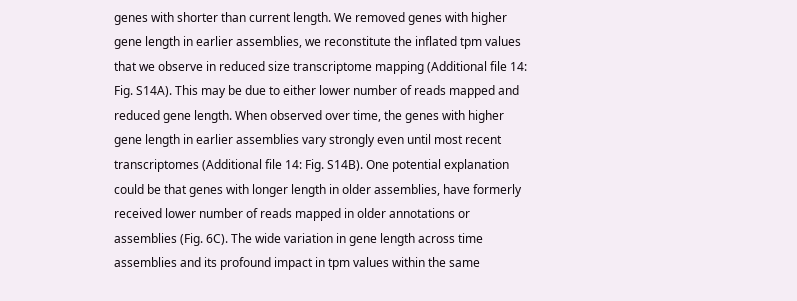genes with shorter than current length. We removed genes with higher gene length in earlier assemblies, we reconstitute the inflated tpm values that we observe in reduced size transcriptome mapping (Additional file 14: Fig. S14A). This may be due to either lower number of reads mapped and reduced gene length. When observed over time, the genes with higher gene length in earlier assemblies vary strongly even until most recent transcriptomes (Additional file 14: Fig. S14B). One potential explanation could be that genes with longer length in older assemblies, have formerly received lower number of reads mapped in older annotations or assemblies (Fig. 6C). The wide variation in gene length across time assemblies and its profound impact in tpm values within the same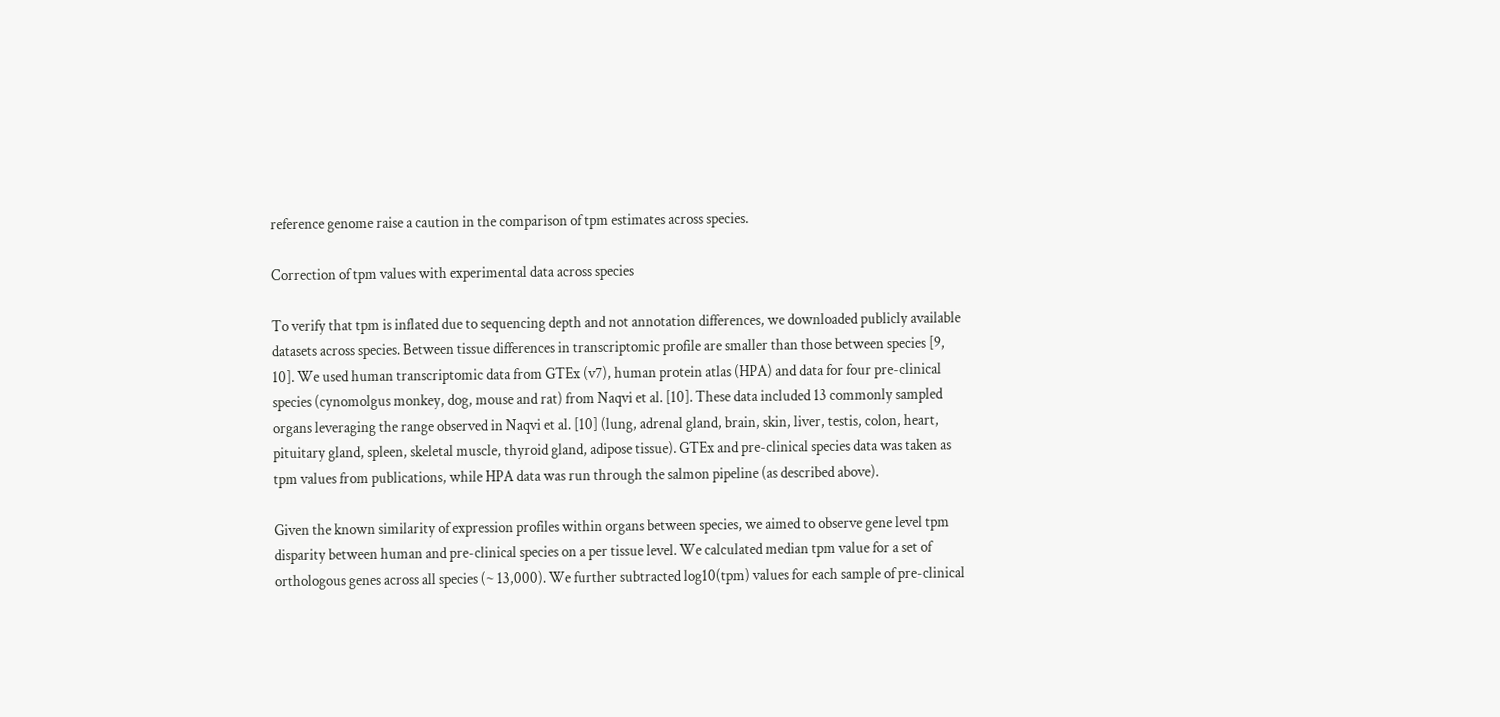reference genome raise a caution in the comparison of tpm estimates across species.

Correction of tpm values with experimental data across species

To verify that tpm is inflated due to sequencing depth and not annotation differences, we downloaded publicly available datasets across species. Between tissue differences in transcriptomic profile are smaller than those between species [9, 10]. We used human transcriptomic data from GTEx (v7), human protein atlas (HPA) and data for four pre-clinical species (cynomolgus monkey, dog, mouse and rat) from Naqvi et al. [10]. These data included 13 commonly sampled organs leveraging the range observed in Naqvi et al. [10] (lung, adrenal gland, brain, skin, liver, testis, colon, heart, pituitary gland, spleen, skeletal muscle, thyroid gland, adipose tissue). GTEx and pre-clinical species data was taken as tpm values from publications, while HPA data was run through the salmon pipeline (as described above).

Given the known similarity of expression profiles within organs between species, we aimed to observe gene level tpm disparity between human and pre-clinical species on a per tissue level. We calculated median tpm value for a set of orthologous genes across all species (~ 13,000). We further subtracted log10(tpm) values for each sample of pre-clinical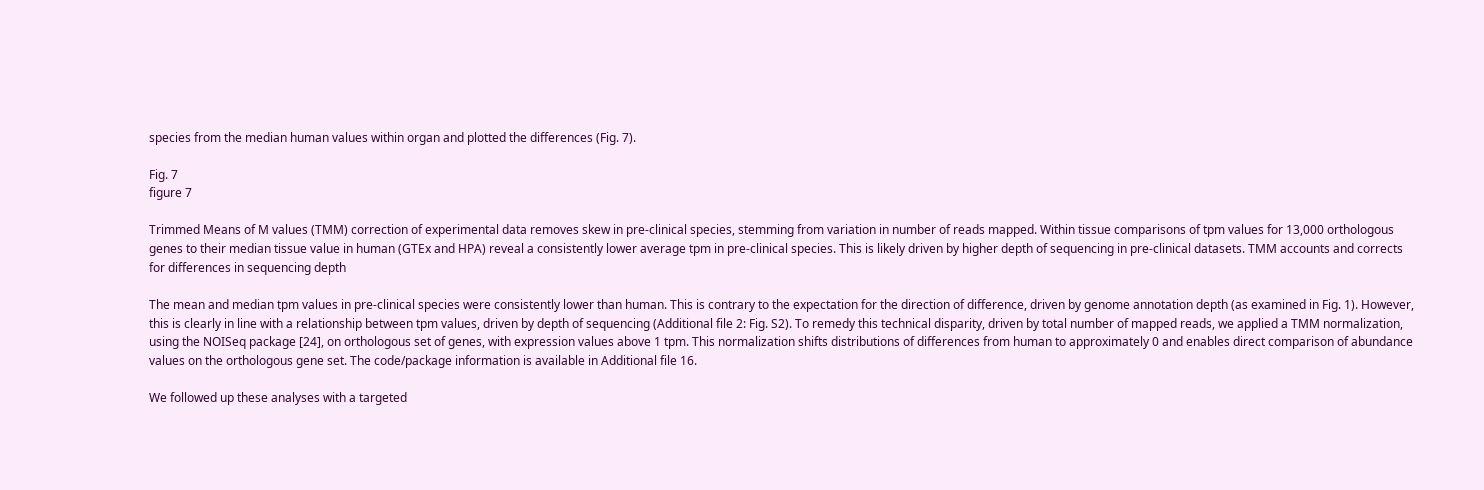species from the median human values within organ and plotted the differences (Fig. 7).

Fig. 7
figure 7

Trimmed Means of M values (TMM) correction of experimental data removes skew in pre-clinical species, stemming from variation in number of reads mapped. Within tissue comparisons of tpm values for 13,000 orthologous genes to their median tissue value in human (GTEx and HPA) reveal a consistently lower average tpm in pre-clinical species. This is likely driven by higher depth of sequencing in pre-clinical datasets. TMM accounts and corrects for differences in sequencing depth

The mean and median tpm values in pre-clinical species were consistently lower than human. This is contrary to the expectation for the direction of difference, driven by genome annotation depth (as examined in Fig. 1). However, this is clearly in line with a relationship between tpm values, driven by depth of sequencing (Additional file 2: Fig. S2). To remedy this technical disparity, driven by total number of mapped reads, we applied a TMM normalization, using the NOISeq package [24], on orthologous set of genes, with expression values above 1 tpm. This normalization shifts distributions of differences from human to approximately 0 and enables direct comparison of abundance values on the orthologous gene set. The code/package information is available in Additional file 16.

We followed up these analyses with a targeted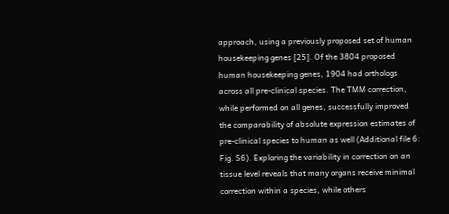approach, using a previously proposed set of human housekeeping genes [25]. Of the 3804 proposed human housekeeping genes, 1904 had orthologs across all pre-clinical species. The TMM correction, while performed on all genes, successfully improved the comparability of absolute expression estimates of pre-clinical species to human as well (Additional file 6: Fig. S6). Exploring the variability in correction on an tissue level reveals that many organs receive minimal correction within a species, while others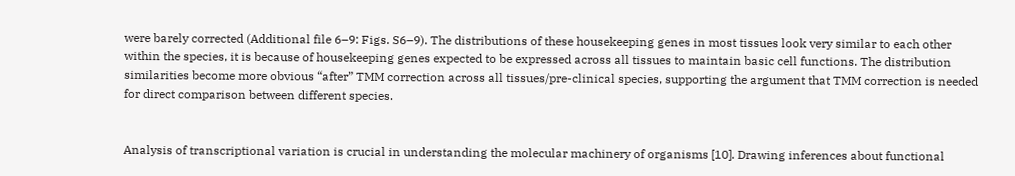were barely corrected (Additional file 6–9: Figs. S6–9). The distributions of these housekeeping genes in most tissues look very similar to each other within the species, it is because of housekeeping genes expected to be expressed across all tissues to maintain basic cell functions. The distribution similarities become more obvious “after” TMM correction across all tissues/pre-clinical species, supporting the argument that TMM correction is needed for direct comparison between different species.


Analysis of transcriptional variation is crucial in understanding the molecular machinery of organisms [10]. Drawing inferences about functional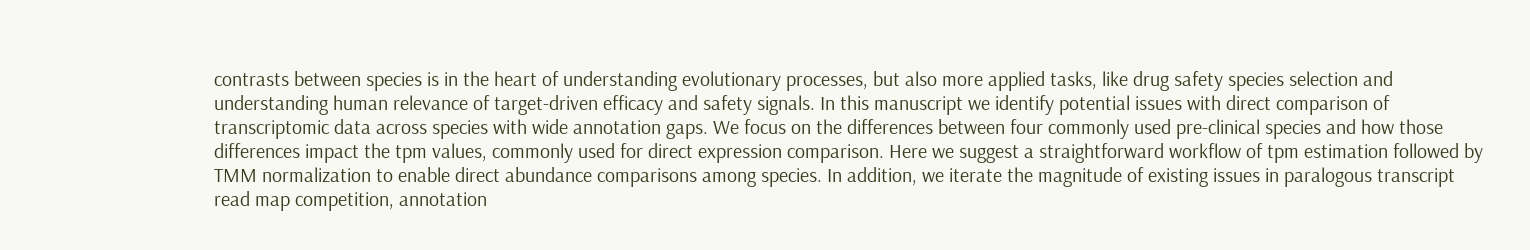contrasts between species is in the heart of understanding evolutionary processes, but also more applied tasks, like drug safety species selection and understanding human relevance of target-driven efficacy and safety signals. In this manuscript we identify potential issues with direct comparison of transcriptomic data across species with wide annotation gaps. We focus on the differences between four commonly used pre-clinical species and how those differences impact the tpm values, commonly used for direct expression comparison. Here we suggest a straightforward workflow of tpm estimation followed by TMM normalization to enable direct abundance comparisons among species. In addition, we iterate the magnitude of existing issues in paralogous transcript read map competition, annotation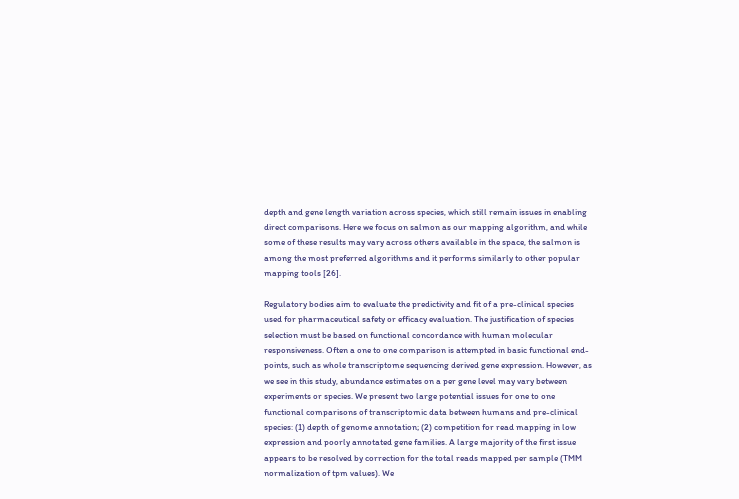depth and gene length variation across species, which still remain issues in enabling direct comparisons. Here we focus on salmon as our mapping algorithm, and while some of these results may vary across others available in the space, the salmon is among the most preferred algorithms and it performs similarly to other popular mapping tools [26].

Regulatory bodies aim to evaluate the predictivity and fit of a pre-clinical species used for pharmaceutical safety or efficacy evaluation. The justification of species selection must be based on functional concordance with human molecular responsiveness. Often a one to one comparison is attempted in basic functional end-points, such as whole transcriptome sequencing derived gene expression. However, as we see in this study, abundance estimates on a per gene level may vary between experiments or species. We present two large potential issues for one to one functional comparisons of transcriptomic data between humans and pre-clinical species: (1) depth of genome annotation; (2) competition for read mapping in low expression and poorly annotated gene families. A large majority of the first issue appears to be resolved by correction for the total reads mapped per sample (TMM normalization of tpm values). We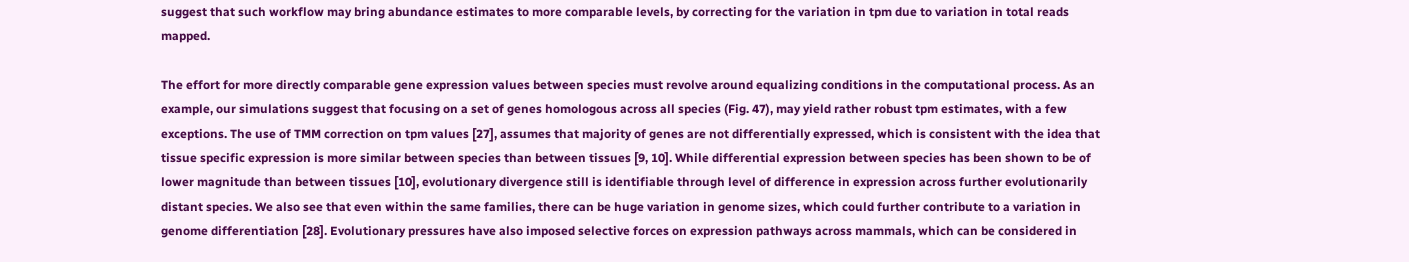suggest that such workflow may bring abundance estimates to more comparable levels, by correcting for the variation in tpm due to variation in total reads mapped.

The effort for more directly comparable gene expression values between species must revolve around equalizing conditions in the computational process. As an example, our simulations suggest that focusing on a set of genes homologous across all species (Fig. 47), may yield rather robust tpm estimates, with a few exceptions. The use of TMM correction on tpm values [27], assumes that majority of genes are not differentially expressed, which is consistent with the idea that tissue specific expression is more similar between species than between tissues [9, 10]. While differential expression between species has been shown to be of lower magnitude than between tissues [10], evolutionary divergence still is identifiable through level of difference in expression across further evolutionarily distant species. We also see that even within the same families, there can be huge variation in genome sizes, which could further contribute to a variation in genome differentiation [28]. Evolutionary pressures have also imposed selective forces on expression pathways across mammals, which can be considered in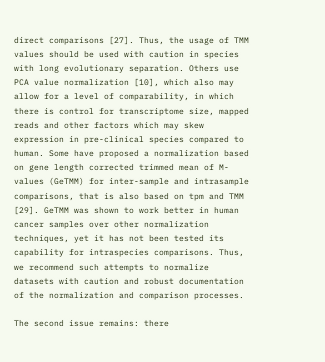direct comparisons [27]. Thus, the usage of TMM values should be used with caution in species with long evolutionary separation. Others use PCA value normalization [10], which also may allow for a level of comparability, in which there is control for transcriptome size, mapped reads and other factors which may skew expression in pre-clinical species compared to human. Some have proposed a normalization based on gene length corrected trimmed mean of M-values (GeTMM) for inter-sample and intrasample comparisons, that is also based on tpm and TMM [29]. GeTMM was shown to work better in human cancer samples over other normalization techniques, yet it has not been tested its capability for intraspecies comparisons. Thus, we recommend such attempts to normalize datasets with caution and robust documentation of the normalization and comparison processes.

The second issue remains: there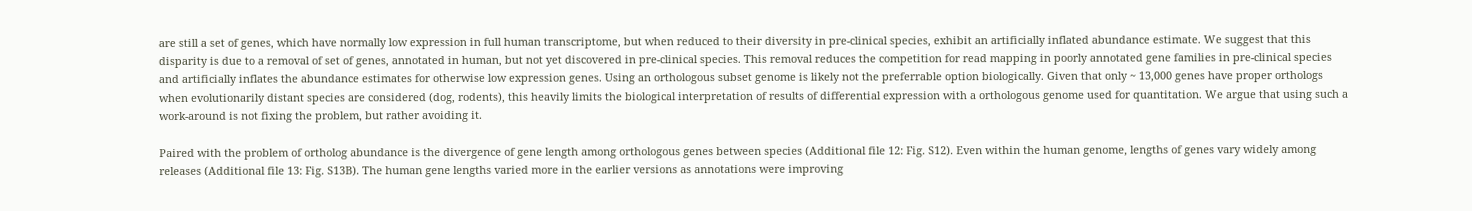are still a set of genes, which have normally low expression in full human transcriptome, but when reduced to their diversity in pre-clinical species, exhibit an artificially inflated abundance estimate. We suggest that this disparity is due to a removal of set of genes, annotated in human, but not yet discovered in pre-clinical species. This removal reduces the competition for read mapping in poorly annotated gene families in pre-clinical species and artificially inflates the abundance estimates for otherwise low expression genes. Using an orthologous subset genome is likely not the preferrable option biologically. Given that only ~ 13,000 genes have proper orthologs when evolutionarily distant species are considered (dog, rodents), this heavily limits the biological interpretation of results of differential expression with a orthologous genome used for quantitation. We argue that using such a work-around is not fixing the problem, but rather avoiding it.

Paired with the problem of ortholog abundance is the divergence of gene length among orthologous genes between species (Additional file 12: Fig. S12). Even within the human genome, lengths of genes vary widely among releases (Additional file 13: Fig. S13B). The human gene lengths varied more in the earlier versions as annotations were improving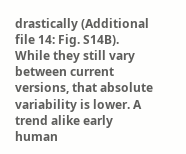drastically (Additional file 14: Fig. S14B). While they still vary between current versions, that absolute variability is lower. A trend alike early human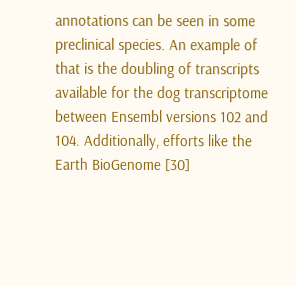annotations can be seen in some preclinical species. An example of that is the doubling of transcripts available for the dog transcriptome between Ensembl versions 102 and 104. Additionally, efforts like the Earth BioGenome [30]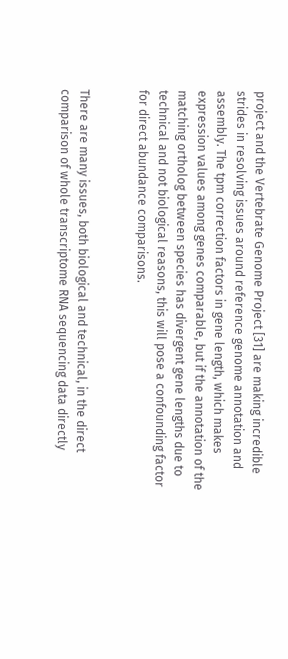project and the Vertebrate Genome Project [31] are making incredible strides in resolving issues around reference genome annotation and assembly. The tpm correction factors in gene length, which makes expression values among genes comparable, but if the annotation of the matching ortholog between species has divergent gene lengths due to technical and not biological reasons, this will pose a confounding factor for direct abundance comparisons.


There are many issues, both biological and technical, in the direct comparison of whole transcriptome RNA sequencing data directly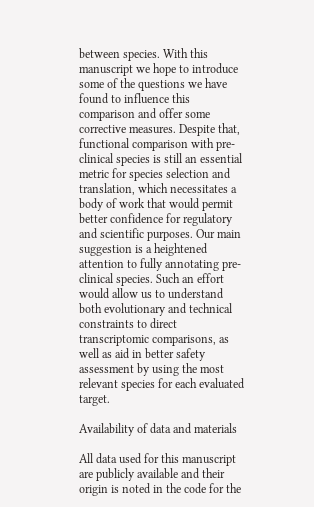between species. With this manuscript we hope to introduce some of the questions we have found to influence this comparison and offer some corrective measures. Despite that, functional comparison with pre-clinical species is still an essential metric for species selection and translation, which necessitates a body of work that would permit better confidence for regulatory and scientific purposes. Our main suggestion is a heightened attention to fully annotating pre-clinical species. Such an effort would allow us to understand both evolutionary and technical constraints to direct transcriptomic comparisons, as well as aid in better safety assessment by using the most relevant species for each evaluated target.

Availability of data and materials

All data used for this manuscript are publicly available and their origin is noted in the code for the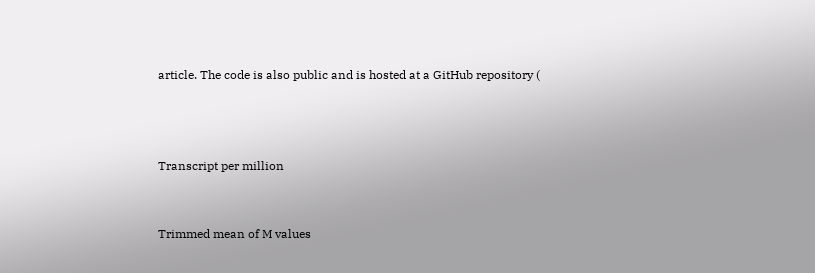article. The code is also public and is hosted at a GitHub repository (



Transcript per million


Trimmed mean of M values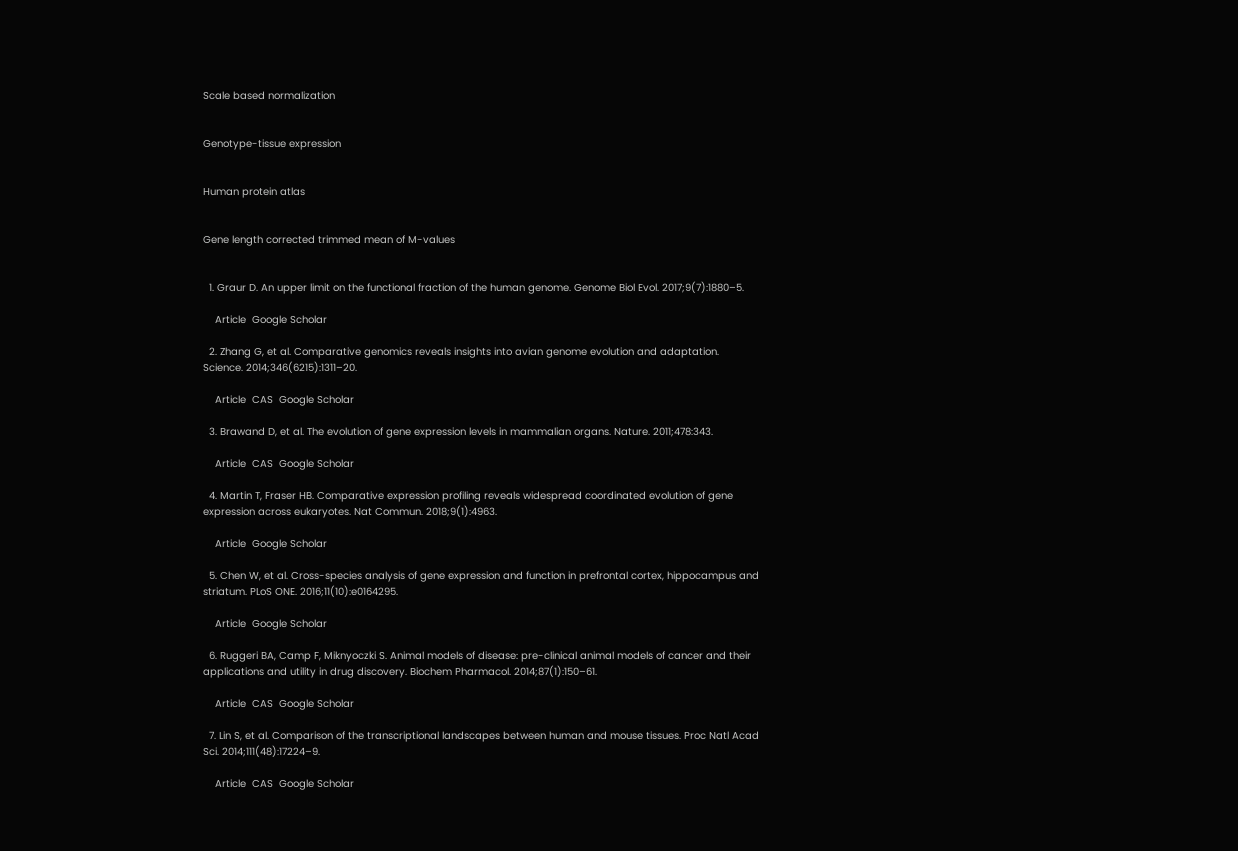Scale based normalization


Genotype-tissue expression


Human protein atlas


Gene length corrected trimmed mean of M-values


  1. Graur D. An upper limit on the functional fraction of the human genome. Genome Biol Evol. 2017;9(7):1880–5.

    Article  Google Scholar

  2. Zhang G, et al. Comparative genomics reveals insights into avian genome evolution and adaptation. Science. 2014;346(6215):1311–20.

    Article  CAS  Google Scholar

  3. Brawand D, et al. The evolution of gene expression levels in mammalian organs. Nature. 2011;478:343.

    Article  CAS  Google Scholar

  4. Martin T, Fraser HB. Comparative expression profiling reveals widespread coordinated evolution of gene expression across eukaryotes. Nat Commun. 2018;9(1):4963.

    Article  Google Scholar

  5. Chen W, et al. Cross-species analysis of gene expression and function in prefrontal cortex, hippocampus and striatum. PLoS ONE. 2016;11(10):e0164295.

    Article  Google Scholar

  6. Ruggeri BA, Camp F, Miknyoczki S. Animal models of disease: pre-clinical animal models of cancer and their applications and utility in drug discovery. Biochem Pharmacol. 2014;87(1):150–61.

    Article  CAS  Google Scholar

  7. Lin S, et al. Comparison of the transcriptional landscapes between human and mouse tissues. Proc Natl Acad Sci. 2014;111(48):17224–9.

    Article  CAS  Google Scholar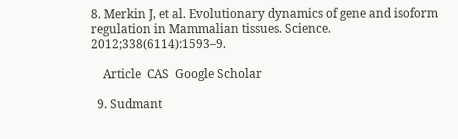8. Merkin J, et al. Evolutionary dynamics of gene and isoform regulation in Mammalian tissues. Science. 2012;338(6114):1593–9.

    Article  CAS  Google Scholar

  9. Sudmant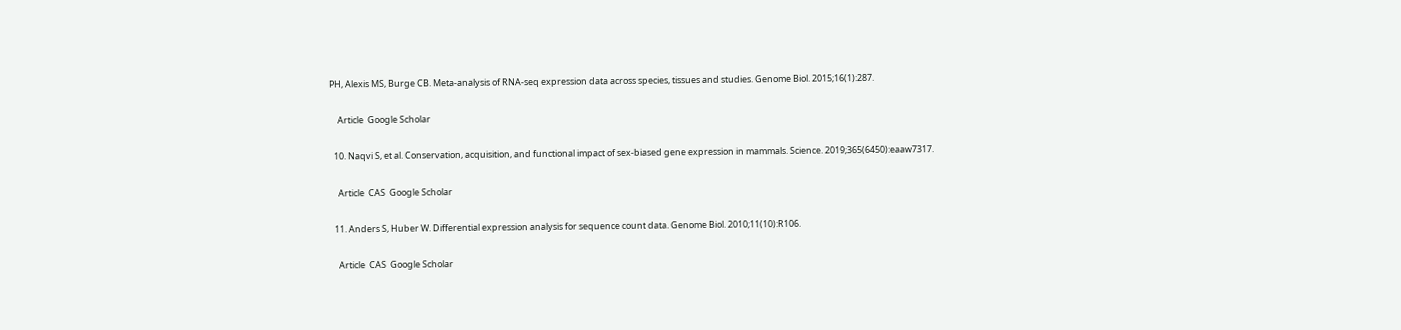PH, Alexis MS, Burge CB. Meta-analysis of RNA-seq expression data across species, tissues and studies. Genome Biol. 2015;16(1):287.

    Article  Google Scholar

  10. Naqvi S, et al. Conservation, acquisition, and functional impact of sex-biased gene expression in mammals. Science. 2019;365(6450):eaaw7317.

    Article  CAS  Google Scholar

  11. Anders S, Huber W. Differential expression analysis for sequence count data. Genome Biol. 2010;11(10):R106.

    Article  CAS  Google Scholar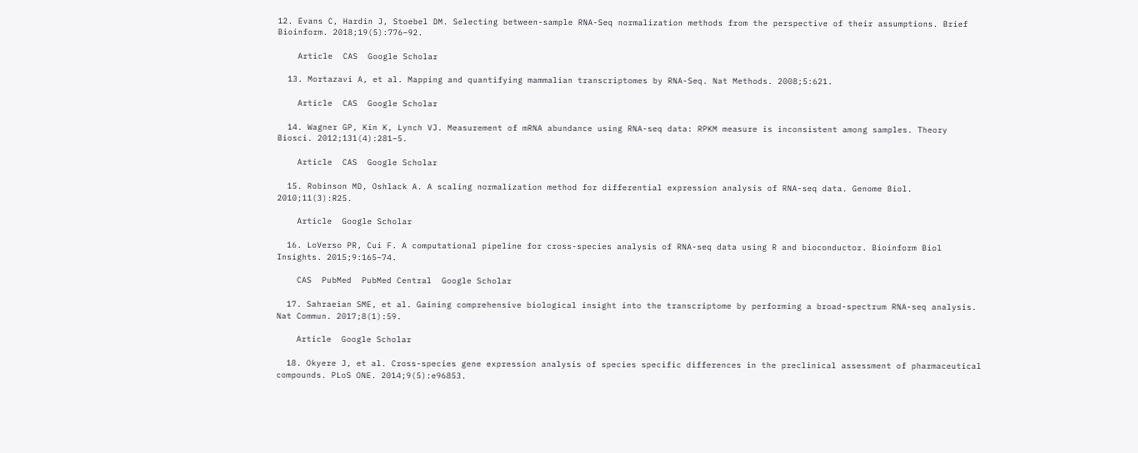12. Evans C, Hardin J, Stoebel DM. Selecting between-sample RNA-Seq normalization methods from the perspective of their assumptions. Brief Bioinform. 2018;19(5):776–92.

    Article  CAS  Google Scholar

  13. Mortazavi A, et al. Mapping and quantifying mammalian transcriptomes by RNA-Seq. Nat Methods. 2008;5:621.

    Article  CAS  Google Scholar

  14. Wagner GP, Kin K, Lynch VJ. Measurement of mRNA abundance using RNA-seq data: RPKM measure is inconsistent among samples. Theory Biosci. 2012;131(4):281–5.

    Article  CAS  Google Scholar

  15. Robinson MD, Oshlack A. A scaling normalization method for differential expression analysis of RNA-seq data. Genome Biol. 2010;11(3):R25.

    Article  Google Scholar

  16. LoVerso PR, Cui F. A computational pipeline for cross-species analysis of RNA-seq data using R and bioconductor. Bioinform Biol Insights. 2015;9:165–74.

    CAS  PubMed  PubMed Central  Google Scholar

  17. Sahraeian SME, et al. Gaining comprehensive biological insight into the transcriptome by performing a broad-spectrum RNA-seq analysis. Nat Commun. 2017;8(1):59.

    Article  Google Scholar

  18. Okyere J, et al. Cross-species gene expression analysis of species specific differences in the preclinical assessment of pharmaceutical compounds. PLoS ONE. 2014;9(5):e96853.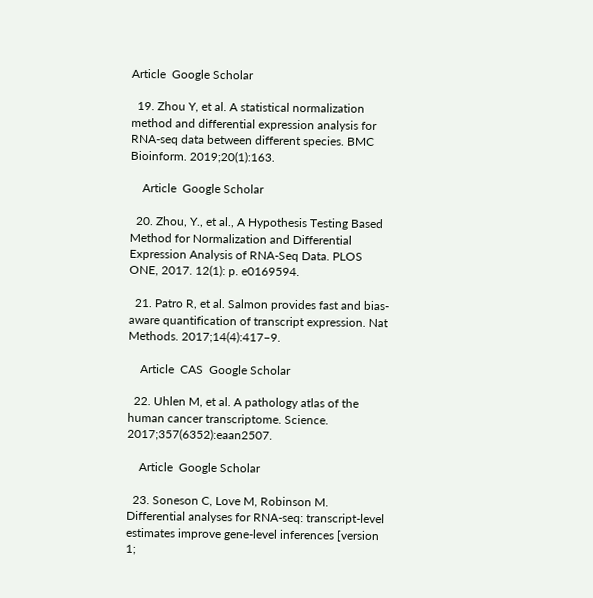Article  Google Scholar

  19. Zhou Y, et al. A statistical normalization method and differential expression analysis for RNA-seq data between different species. BMC Bioinform. 2019;20(1):163.

    Article  Google Scholar

  20. Zhou, Y., et al., A Hypothesis Testing Based Method for Normalization and Differential Expression Analysis of RNA-Seq Data. PLOS ONE, 2017. 12(1): p. e0169594.

  21. Patro R, et al. Salmon provides fast and bias-aware quantification of transcript expression. Nat Methods. 2017;14(4):417–9.

    Article  CAS  Google Scholar

  22. Uhlen M, et al. A pathology atlas of the human cancer transcriptome. Science. 2017;357(6352):eaan2507.

    Article  Google Scholar

  23. Soneson C, Love M, Robinson M. Differential analyses for RNA-seq: transcript-level estimates improve gene-level inferences [version 1;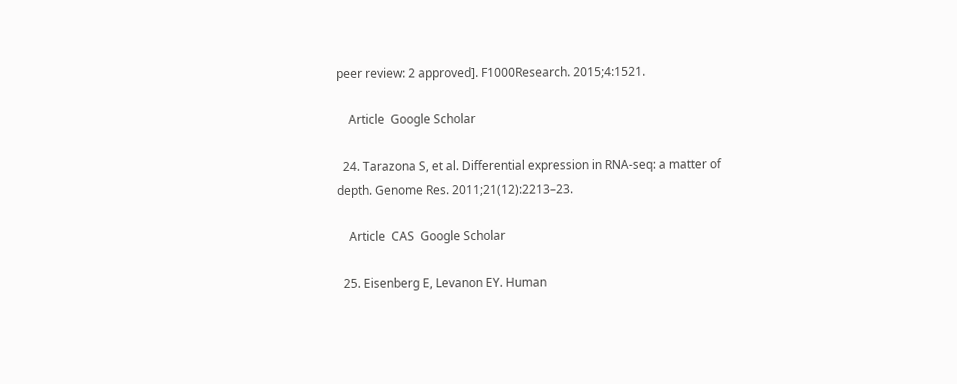peer review: 2 approved]. F1000Research. 2015;4:1521.

    Article  Google Scholar

  24. Tarazona S, et al. Differential expression in RNA-seq: a matter of depth. Genome Res. 2011;21(12):2213–23.

    Article  CAS  Google Scholar

  25. Eisenberg E, Levanon EY. Human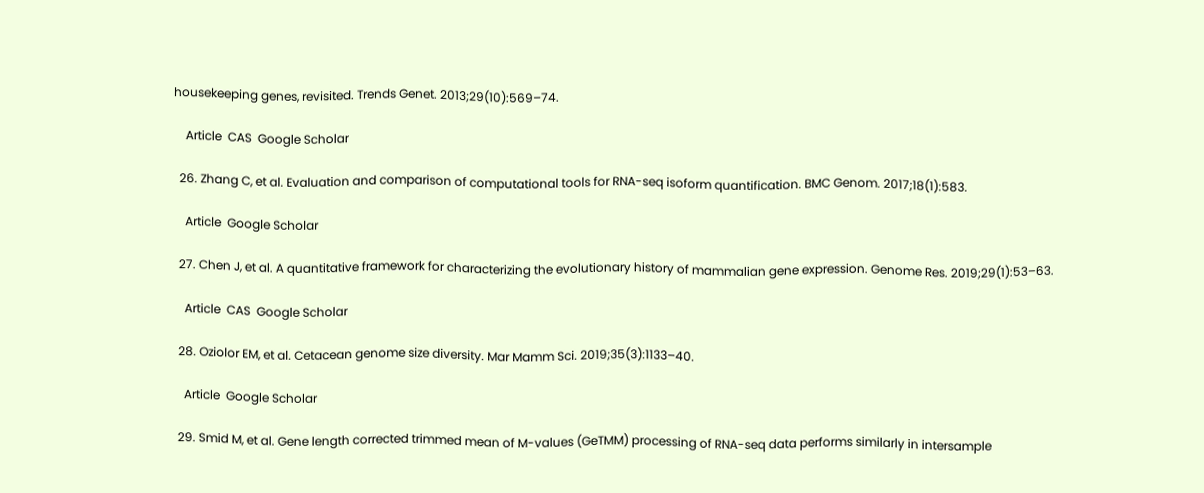housekeeping genes, revisited. Trends Genet. 2013;29(10):569–74.

    Article  CAS  Google Scholar

  26. Zhang C, et al. Evaluation and comparison of computational tools for RNA-seq isoform quantification. BMC Genom. 2017;18(1):583.

    Article  Google Scholar

  27. Chen J, et al. A quantitative framework for characterizing the evolutionary history of mammalian gene expression. Genome Res. 2019;29(1):53–63.

    Article  CAS  Google Scholar

  28. Oziolor EM, et al. Cetacean genome size diversity. Mar Mamm Sci. 2019;35(3):1133–40.

    Article  Google Scholar

  29. Smid M, et al. Gene length corrected trimmed mean of M-values (GeTMM) processing of RNA-seq data performs similarly in intersample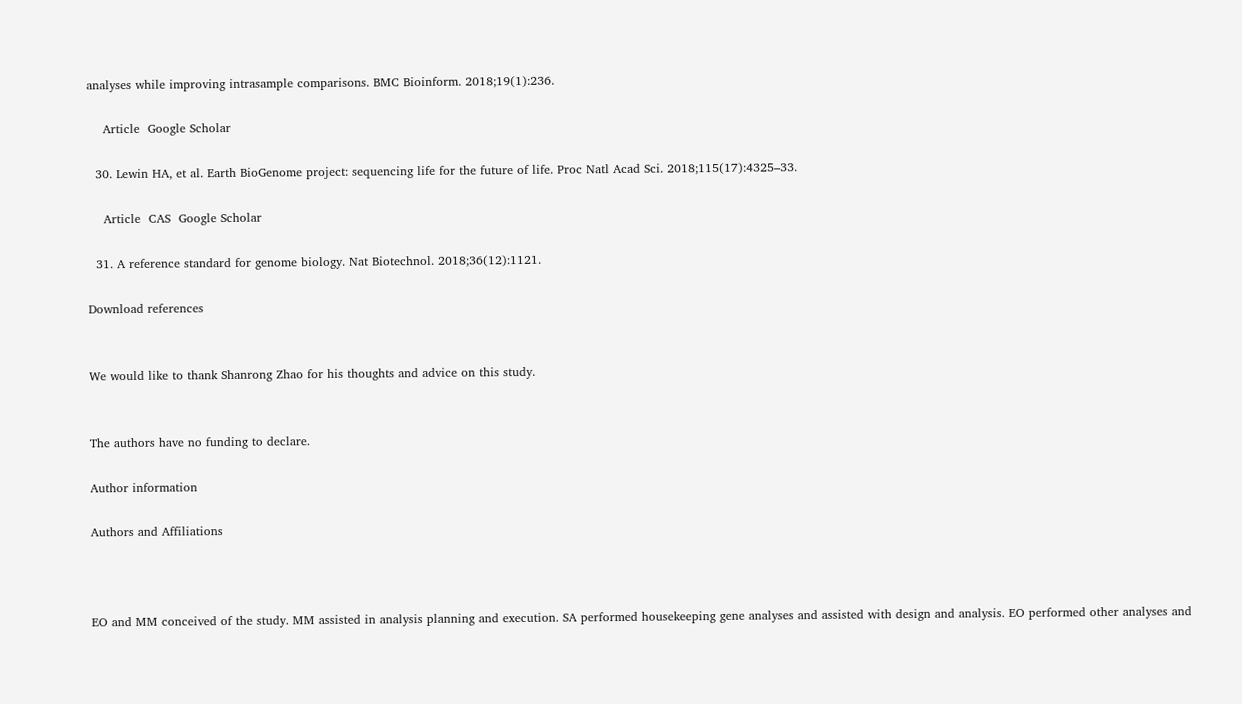analyses while improving intrasample comparisons. BMC Bioinform. 2018;19(1):236.

    Article  Google Scholar

  30. Lewin HA, et al. Earth BioGenome project: sequencing life for the future of life. Proc Natl Acad Sci. 2018;115(17):4325–33.

    Article  CAS  Google Scholar

  31. A reference standard for genome biology. Nat Biotechnol. 2018;36(12):1121.

Download references


We would like to thank Shanrong Zhao for his thoughts and advice on this study.


The authors have no funding to declare.

Author information

Authors and Affiliations



EO and MM conceived of the study. MM assisted in analysis planning and execution. SA performed housekeeping gene analyses and assisted with design and analysis. EO performed other analyses and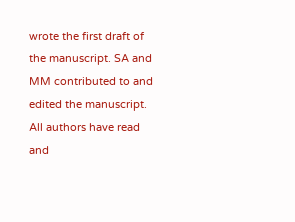wrote the first draft of the manuscript. SA and MM contributed to and edited the manuscript. All authors have read and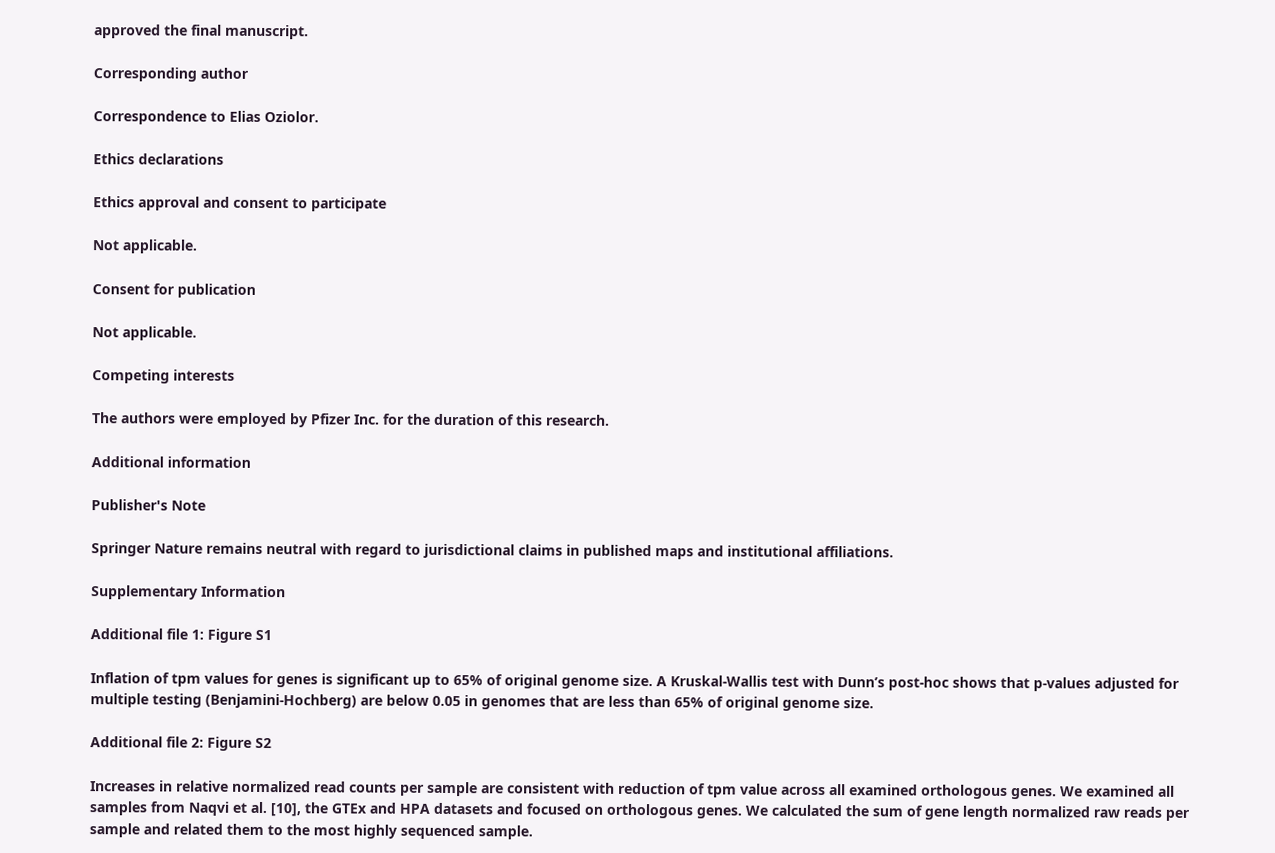approved the final manuscript.

Corresponding author

Correspondence to Elias Oziolor.

Ethics declarations

Ethics approval and consent to participate

Not applicable.

Consent for publication

Not applicable.

Competing interests

The authors were employed by Pfizer Inc. for the duration of this research.

Additional information

Publisher's Note

Springer Nature remains neutral with regard to jurisdictional claims in published maps and institutional affiliations.

Supplementary Information

Additional file 1: Figure S1

Inflation of tpm values for genes is significant up to 65% of original genome size. A Kruskal-Wallis test with Dunn’s post-hoc shows that p-values adjusted for multiple testing (Benjamini-Hochberg) are below 0.05 in genomes that are less than 65% of original genome size.

Additional file 2: Figure S2

Increases in relative normalized read counts per sample are consistent with reduction of tpm value across all examined orthologous genes. We examined all samples from Naqvi et al. [10], the GTEx and HPA datasets and focused on orthologous genes. We calculated the sum of gene length normalized raw reads per sample and related them to the most highly sequenced sample.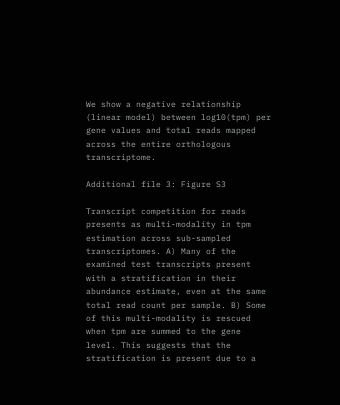We show a negative relationship (linear model) between log10(tpm) per gene values and total reads mapped across the entire orthologous transcriptome.

Additional file 3: Figure S3

Transcript competition for reads presents as multi-modality in tpm estimation across sub-sampled transcriptomes. A) Many of the examined test transcripts present with a stratification in their abundance estimate, even at the same total read count per sample. B) Some of this multi-modality is rescued when tpm are summed to the gene level. This suggests that the stratification is present due to a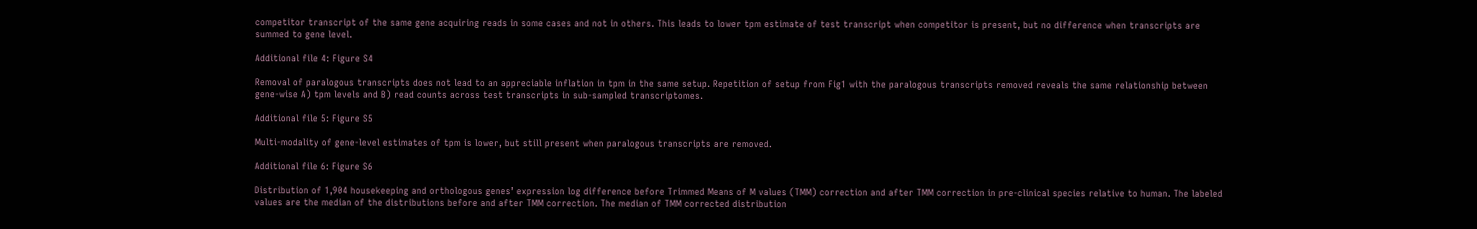competitor transcript of the same gene acquiring reads in some cases and not in others. This leads to lower tpm estimate of test transcript when competitor is present, but no difference when transcripts are summed to gene level.

Additional file 4: Figure S4

Removal of paralogous transcripts does not lead to an appreciable inflation in tpm in the same setup. Repetition of setup from Fig1 with the paralogous transcripts removed reveals the same relationship between gene-wise A) tpm levels and B) read counts across test transcripts in sub-sampled transcriptomes.

Additional file 5: Figure S5

Multi-modality of gene-level estimates of tpm is lower, but still present when paralogous transcripts are removed.

Additional file 6: Figure S6

Distribution of 1,904 housekeeping and orthologous genes’ expression log difference before Trimmed Means of M values (TMM) correction and after TMM correction in pre-clinical species relative to human. The labeled values are the median of the distributions before and after TMM correction. The median of TMM corrected distribution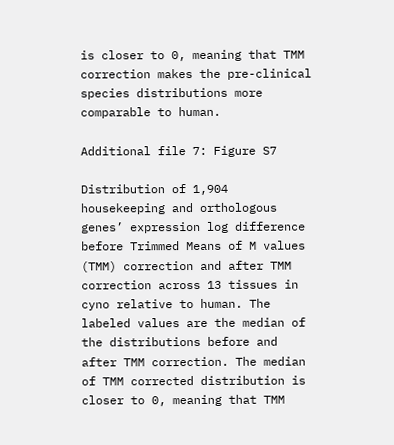is closer to 0, meaning that TMM correction makes the pre-clinical species distributions more comparable to human.

Additional file 7: Figure S7

Distribution of 1,904 housekeeping and orthologous genes’ expression log difference before Trimmed Means of M values (TMM) correction and after TMM correction across 13 tissues in cyno relative to human. The labeled values are the median of the distributions before and after TMM correction. The median of TMM corrected distribution is closer to 0, meaning that TMM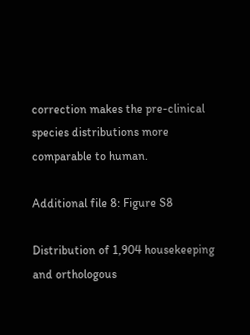correction makes the pre-clinical species distributions more comparable to human.

Additional file 8: Figure S8

Distribution of 1,904 housekeeping and orthologous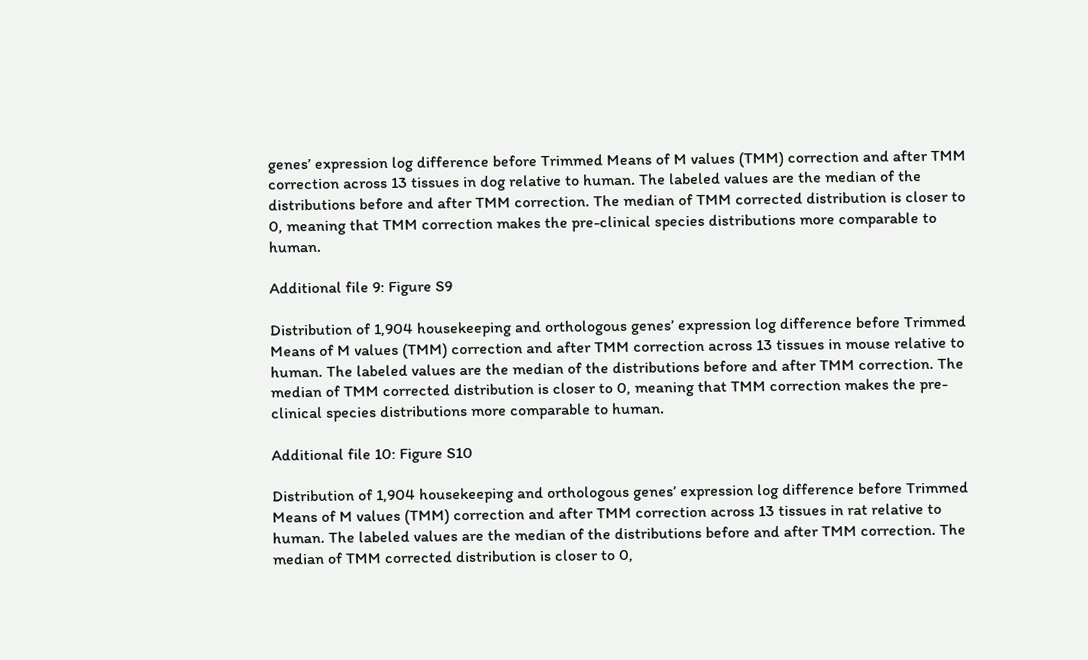genes’ expression log difference before Trimmed Means of M values (TMM) correction and after TMM correction across 13 tissues in dog relative to human. The labeled values are the median of the distributions before and after TMM correction. The median of TMM corrected distribution is closer to 0, meaning that TMM correction makes the pre-clinical species distributions more comparable to human.

Additional file 9: Figure S9

Distribution of 1,904 housekeeping and orthologous genes’ expression log difference before Trimmed Means of M values (TMM) correction and after TMM correction across 13 tissues in mouse relative to human. The labeled values are the median of the distributions before and after TMM correction. The median of TMM corrected distribution is closer to 0, meaning that TMM correction makes the pre-clinical species distributions more comparable to human.

Additional file 10: Figure S10

Distribution of 1,904 housekeeping and orthologous genes’ expression log difference before Trimmed Means of M values (TMM) correction and after TMM correction across 13 tissues in rat relative to human. The labeled values are the median of the distributions before and after TMM correction. The median of TMM corrected distribution is closer to 0,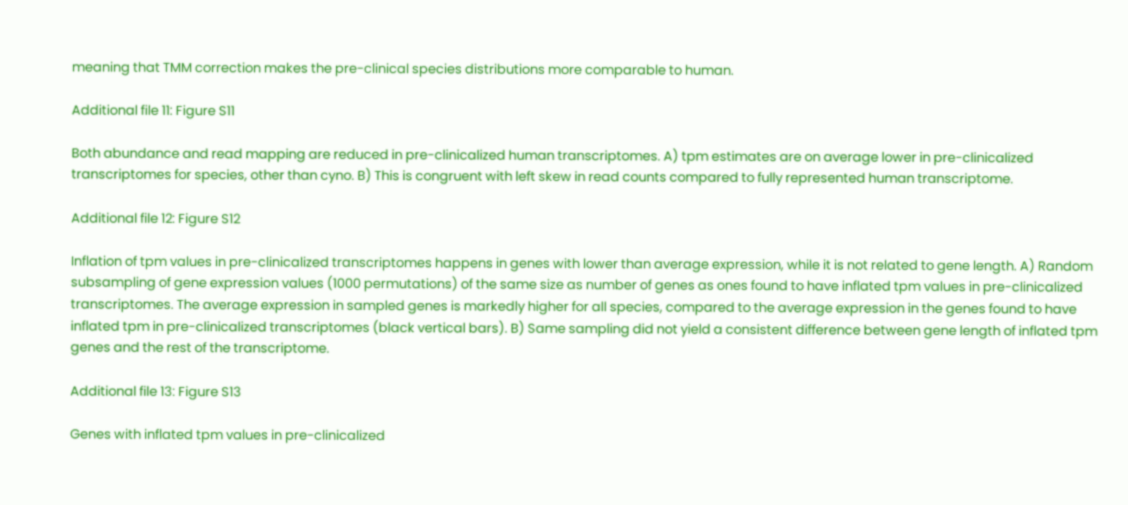meaning that TMM correction makes the pre-clinical species distributions more comparable to human.

Additional file 11: Figure S11

Both abundance and read mapping are reduced in pre-clinicalized human transcriptomes. A) tpm estimates are on average lower in pre-clinicalized transcriptomes for species, other than cyno. B) This is congruent with left skew in read counts compared to fully represented human transcriptome.

Additional file 12: Figure S12

Inflation of tpm values in pre-clinicalized transcriptomes happens in genes with lower than average expression, while it is not related to gene length. A) Random subsampling of gene expression values (1000 permutations) of the same size as number of genes as ones found to have inflated tpm values in pre-clinicalized transcriptomes. The average expression in sampled genes is markedly higher for all species, compared to the average expression in the genes found to have inflated tpm in pre-clinicalized transcriptomes (black vertical bars). B) Same sampling did not yield a consistent difference between gene length of inflated tpm genes and the rest of the transcriptome.

Additional file 13: Figure S13

Genes with inflated tpm values in pre-clinicalized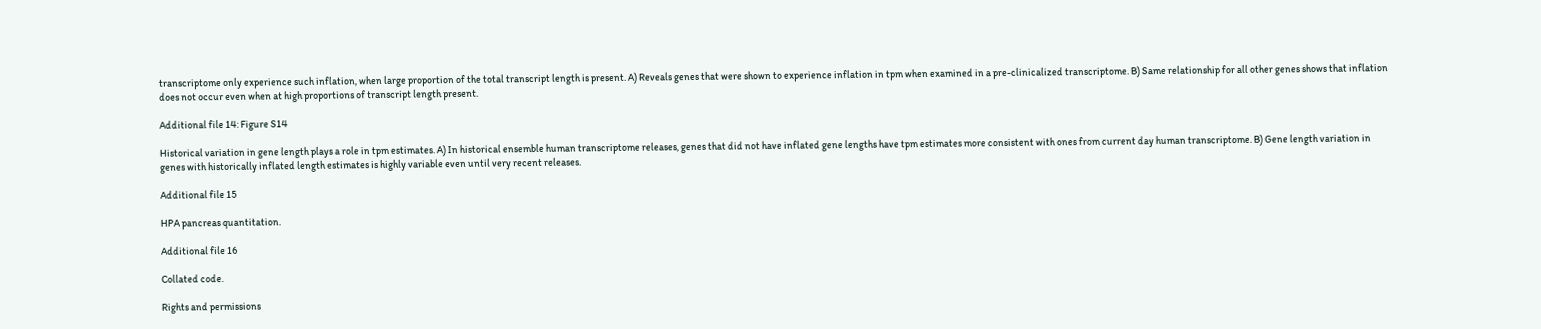transcriptome only experience such inflation, when large proportion of the total transcript length is present. A) Reveals genes that were shown to experience inflation in tpm when examined in a pre-clinicalized transcriptome. B) Same relationship for all other genes shows that inflation does not occur even when at high proportions of transcript length present.

Additional file 14: Figure S14

Historical variation in gene length plays a role in tpm estimates. A) In historical ensemble human transcriptome releases, genes that did not have inflated gene lengths have tpm estimates more consistent with ones from current day human transcriptome. B) Gene length variation in genes with historically inflated length estimates is highly variable even until very recent releases.

Additional file 15

HPA pancreas quantitation.

Additional file 16

Collated code.

Rights and permissions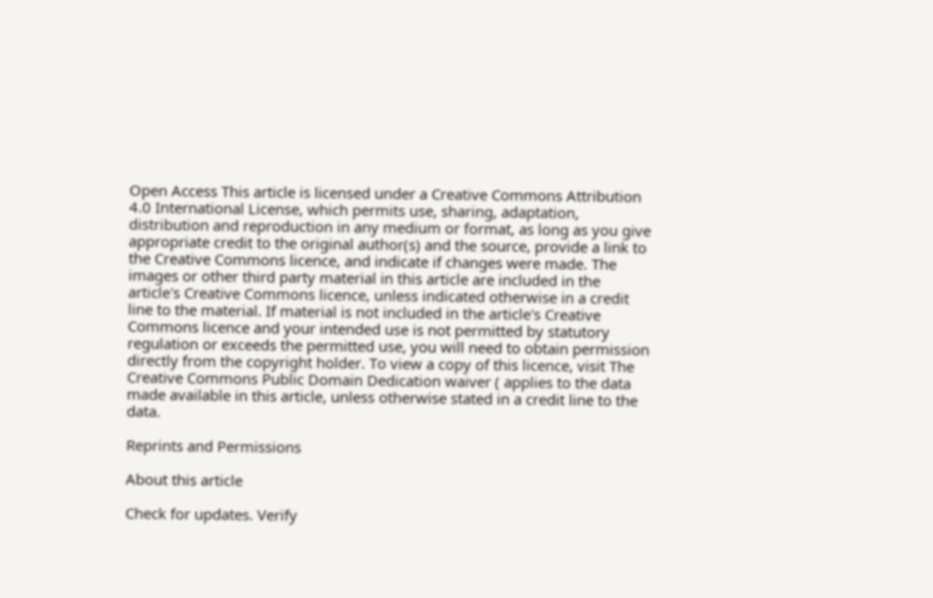Open Access This article is licensed under a Creative Commons Attribution 4.0 International License, which permits use, sharing, adaptation, distribution and reproduction in any medium or format, as long as you give appropriate credit to the original author(s) and the source, provide a link to the Creative Commons licence, and indicate if changes were made. The images or other third party material in this article are included in the article's Creative Commons licence, unless indicated otherwise in a credit line to the material. If material is not included in the article's Creative Commons licence and your intended use is not permitted by statutory regulation or exceeds the permitted use, you will need to obtain permission directly from the copyright holder. To view a copy of this licence, visit The Creative Commons Public Domain Dedication waiver ( applies to the data made available in this article, unless otherwise stated in a credit line to the data.

Reprints and Permissions

About this article

Check for updates. Verify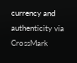currency and authenticity via CrossMark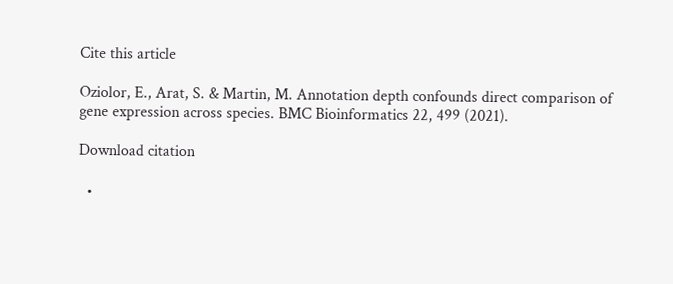Cite this article

Oziolor, E., Arat, S. & Martin, M. Annotation depth confounds direct comparison of gene expression across species. BMC Bioinformatics 22, 499 (2021).

Download citation

  •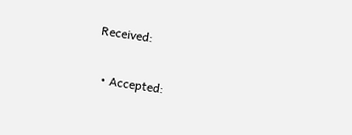Received:

  • Accepted: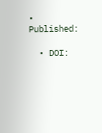• Published:

  • DOI: